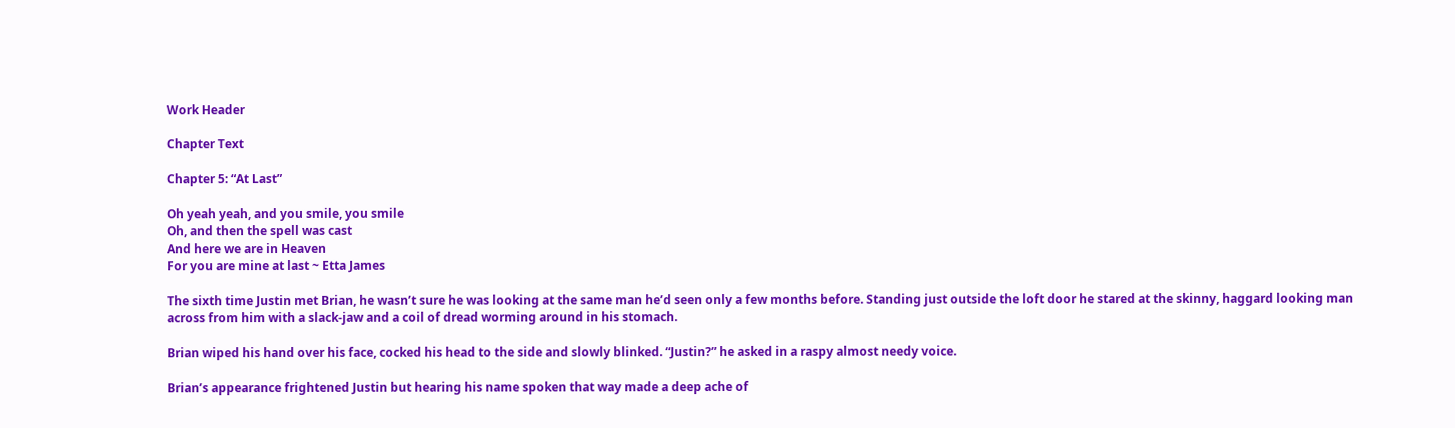Work Header

Chapter Text

Chapter 5: “At Last”

Oh yeah yeah, and you smile, you smile
Oh, and then the spell was cast
And here we are in Heaven
For you are mine at last ~ Etta James

The sixth time Justin met Brian, he wasn’t sure he was looking at the same man he’d seen only a few months before. Standing just outside the loft door he stared at the skinny, haggard looking man across from him with a slack-jaw and a coil of dread worming around in his stomach.

Brian wiped his hand over his face, cocked his head to the side and slowly blinked. “Justin?” he asked in a raspy almost needy voice.

Brian’s appearance frightened Justin but hearing his name spoken that way made a deep ache of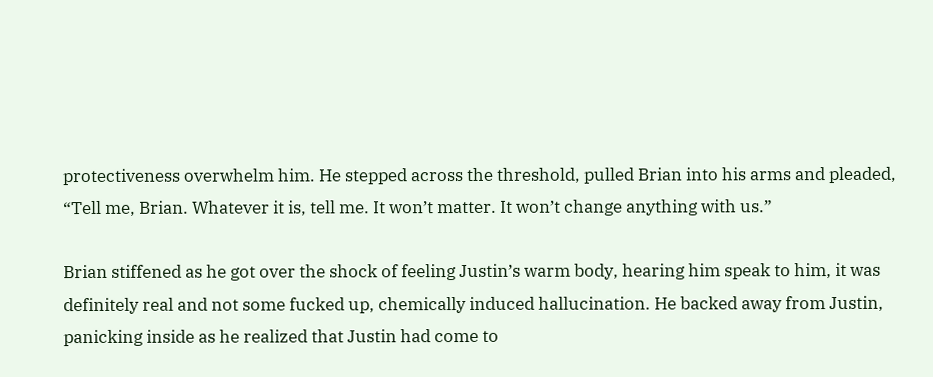protectiveness overwhelm him. He stepped across the threshold, pulled Brian into his arms and pleaded, “Tell me, Brian. Whatever it is, tell me. It won’t matter. It won’t change anything with us.”

Brian stiffened as he got over the shock of feeling Justin’s warm body, hearing him speak to him, it was definitely real and not some fucked up, chemically induced hallucination. He backed away from Justin, panicking inside as he realized that Justin had come to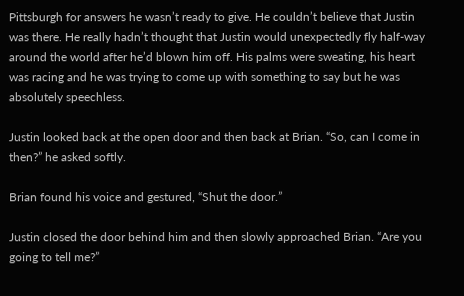Pittsburgh for answers he wasn’t ready to give. He couldn’t believe that Justin was there. He really hadn’t thought that Justin would unexpectedly fly half-way around the world after he’d blown him off. His palms were sweating, his heart was racing and he was trying to come up with something to say but he was absolutely speechless.

Justin looked back at the open door and then back at Brian. “So, can I come in then?” he asked softly.

Brian found his voice and gestured, “Shut the door.”

Justin closed the door behind him and then slowly approached Brian. “Are you going to tell me?”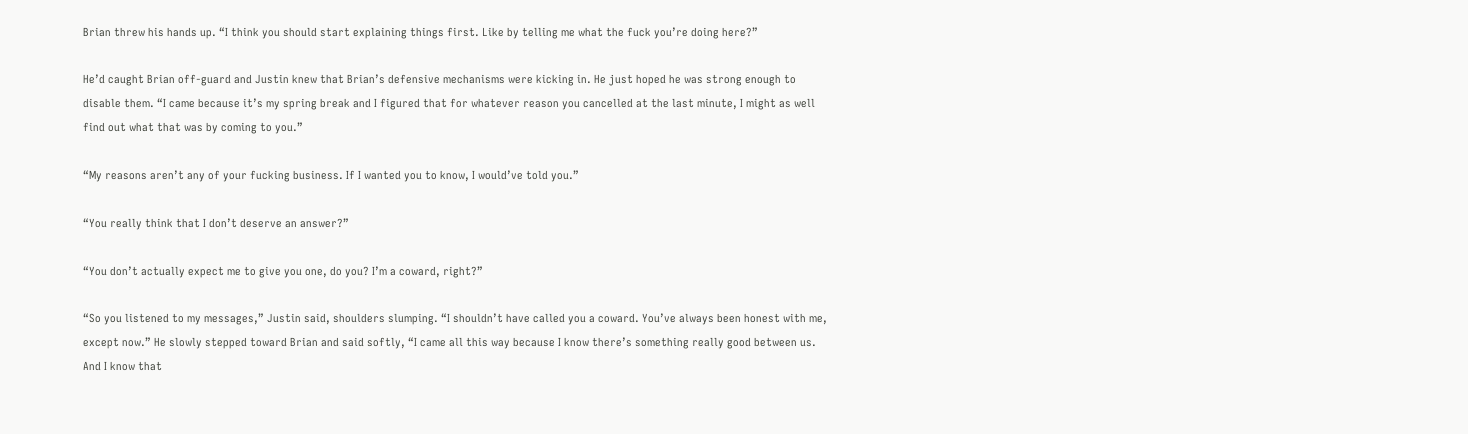Brian threw his hands up. “I think you should start explaining things first. Like by telling me what the fuck you’re doing here?”

He’d caught Brian off-guard and Justin knew that Brian’s defensive mechanisms were kicking in. He just hoped he was strong enough to disable them. “I came because it’s my spring break and I figured that for whatever reason you cancelled at the last minute, I might as well find out what that was by coming to you.”

“My reasons aren’t any of your fucking business. If I wanted you to know, I would’ve told you.”

“You really think that I don’t deserve an answer?”

“You don’t actually expect me to give you one, do you? I’m a coward, right?”

“So you listened to my messages,” Justin said, shoulders slumping. “I shouldn’t have called you a coward. You’ve always been honest with me, except now.” He slowly stepped toward Brian and said softly, “I came all this way because I know there’s something really good between us. And I know that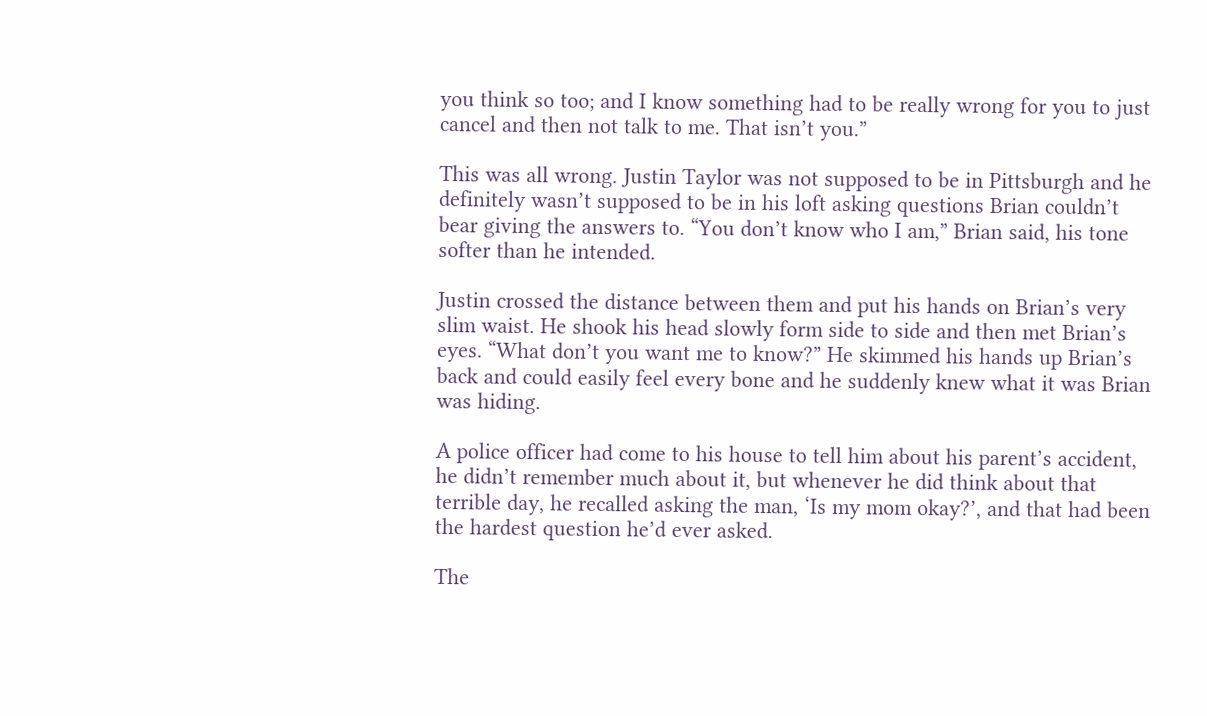you think so too; and I know something had to be really wrong for you to just cancel and then not talk to me. That isn’t you.”

This was all wrong. Justin Taylor was not supposed to be in Pittsburgh and he definitely wasn’t supposed to be in his loft asking questions Brian couldn’t bear giving the answers to. “You don’t know who I am,” Brian said, his tone softer than he intended.

Justin crossed the distance between them and put his hands on Brian’s very slim waist. He shook his head slowly form side to side and then met Brian’s eyes. “What don’t you want me to know?” He skimmed his hands up Brian’s back and could easily feel every bone and he suddenly knew what it was Brian was hiding.

A police officer had come to his house to tell him about his parent’s accident, he didn’t remember much about it, but whenever he did think about that terrible day, he recalled asking the man, ‘Is my mom okay?’, and that had been the hardest question he’d ever asked.

The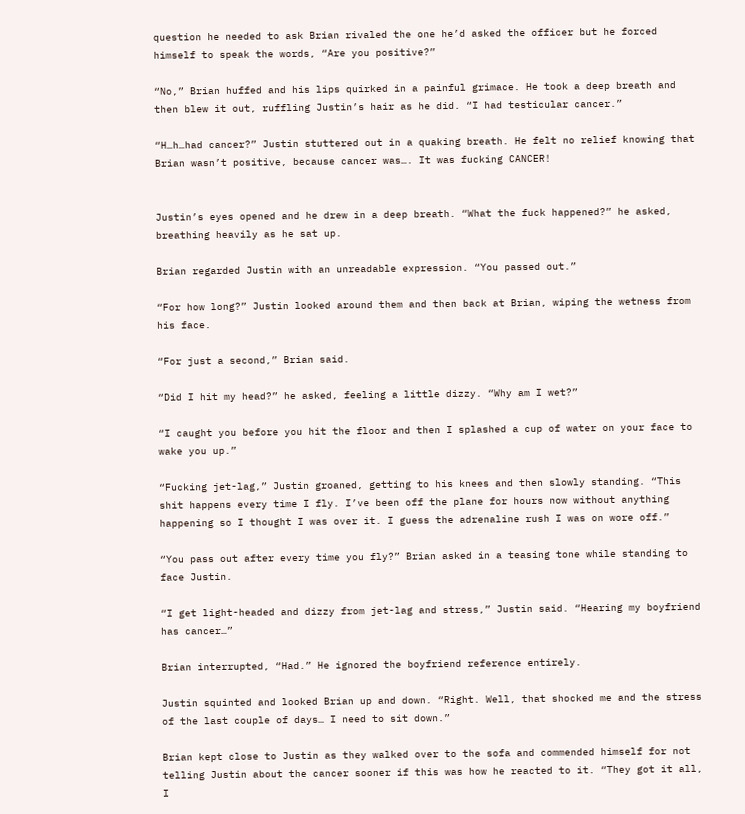question he needed to ask Brian rivaled the one he’d asked the officer but he forced himself to speak the words, “Are you positive?”

“No,” Brian huffed and his lips quirked in a painful grimace. He took a deep breath and then blew it out, ruffling Justin’s hair as he did. “I had testicular cancer.”

“H…h…had cancer?” Justin stuttered out in a quaking breath. He felt no relief knowing that Brian wasn’t positive, because cancer was…. It was fucking CANCER!


Justin’s eyes opened and he drew in a deep breath. “What the fuck happened?” he asked, breathing heavily as he sat up.

Brian regarded Justin with an unreadable expression. “You passed out.”

“For how long?” Justin looked around them and then back at Brian, wiping the wetness from his face.

“For just a second,” Brian said.

“Did I hit my head?” he asked, feeling a little dizzy. “Why am I wet?”

“I caught you before you hit the floor and then I splashed a cup of water on your face to wake you up.”

“Fucking jet-lag,” Justin groaned, getting to his knees and then slowly standing. “This shit happens every time I fly. I’ve been off the plane for hours now without anything happening so I thought I was over it. I guess the adrenaline rush I was on wore off.”

“You pass out after every time you fly?” Brian asked in a teasing tone while standing to face Justin.

“I get light-headed and dizzy from jet-lag and stress,” Justin said. “Hearing my boyfriend has cancer…”

Brian interrupted, “Had.” He ignored the boyfriend reference entirely.

Justin squinted and looked Brian up and down. “Right. Well, that shocked me and the stress of the last couple of days… I need to sit down.”

Brian kept close to Justin as they walked over to the sofa and commended himself for not telling Justin about the cancer sooner if this was how he reacted to it. “They got it all, I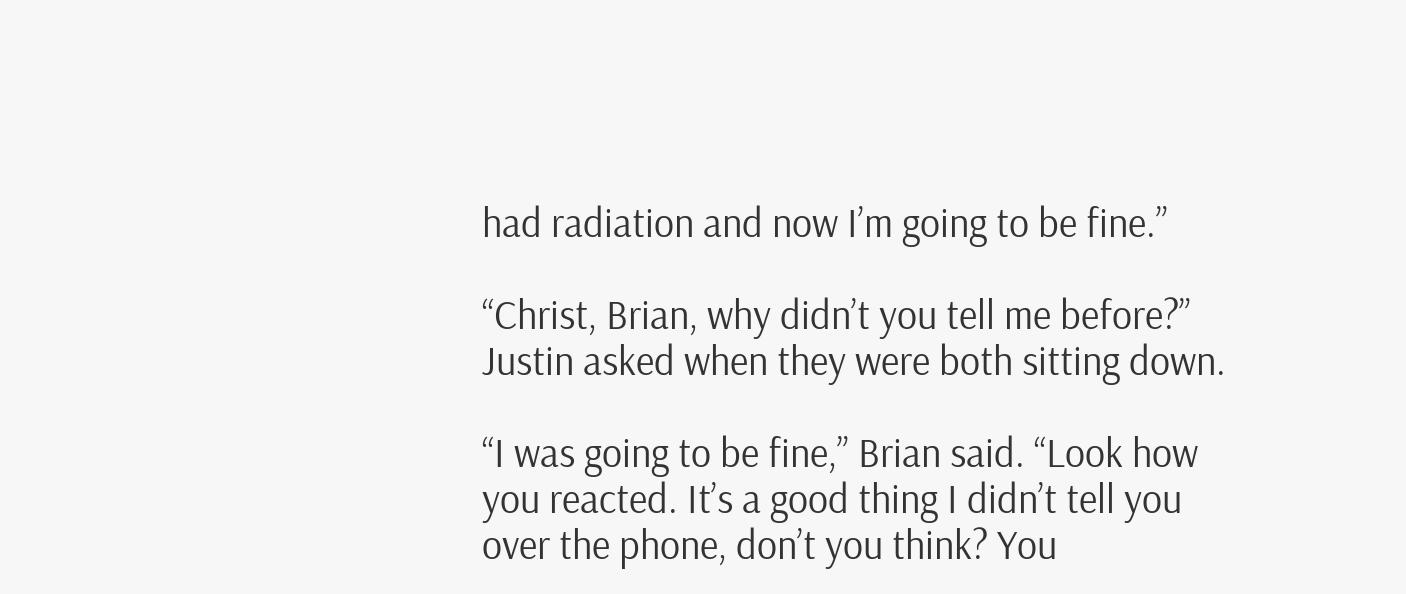had radiation and now I’m going to be fine.”

“Christ, Brian, why didn’t you tell me before?” Justin asked when they were both sitting down.

“I was going to be fine,” Brian said. “Look how you reacted. It’s a good thing I didn’t tell you over the phone, don’t you think? You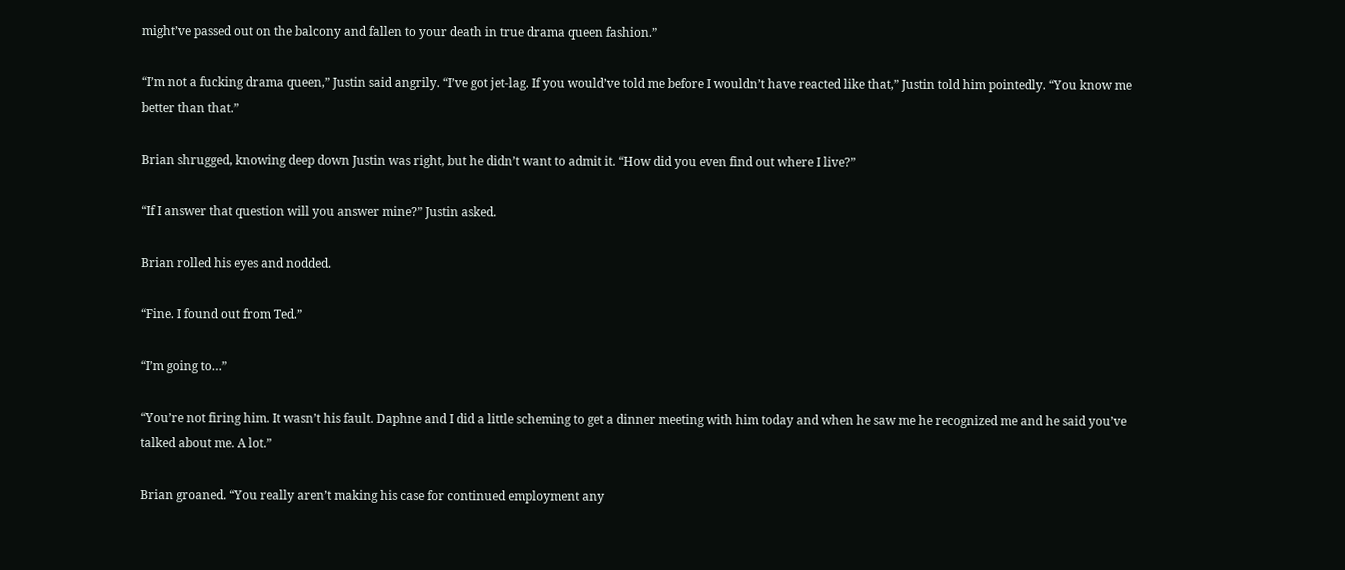might’ve passed out on the balcony and fallen to your death in true drama queen fashion.”

“I’m not a fucking drama queen,” Justin said angrily. “I’ve got jet-lag. If you would’ve told me before I wouldn’t have reacted like that,” Justin told him pointedly. “You know me better than that.”

Brian shrugged, knowing deep down Justin was right, but he didn’t want to admit it. “How did you even find out where I live?”

“If I answer that question will you answer mine?” Justin asked.

Brian rolled his eyes and nodded.

“Fine. I found out from Ted.”

“I’m going to…”

“You’re not firing him. It wasn’t his fault. Daphne and I did a little scheming to get a dinner meeting with him today and when he saw me he recognized me and he said you’ve talked about me. A lot.”

Brian groaned. “You really aren’t making his case for continued employment any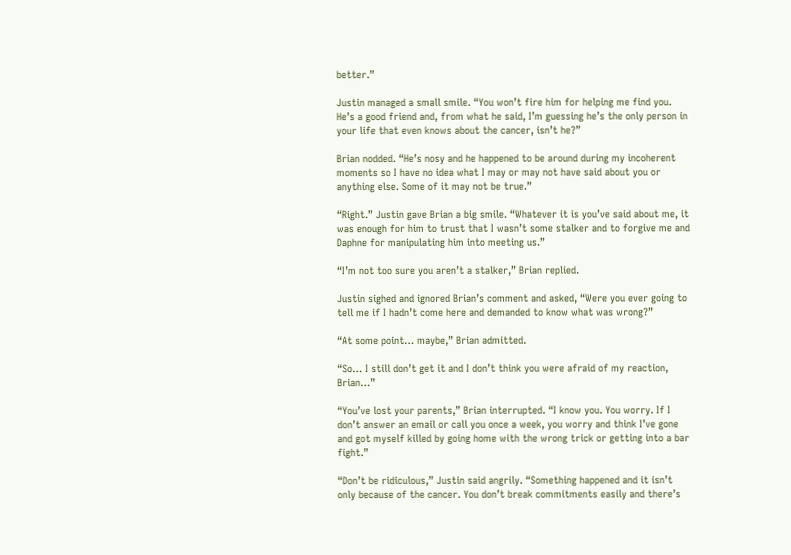better.”

Justin managed a small smile. “You won’t fire him for helping me find you. He’s a good friend and, from what he said, I’m guessing he’s the only person in your life that even knows about the cancer, isn’t he?”

Brian nodded. “He’s nosy and he happened to be around during my incoherent moments so I have no idea what I may or may not have said about you or anything else. Some of it may not be true.”

“Right.” Justin gave Brian a big smile. “Whatever it is you’ve said about me, it was enough for him to trust that I wasn’t some stalker and to forgive me and Daphne for manipulating him into meeting us.”

“I’m not too sure you aren’t a stalker,” Brian replied.

Justin sighed and ignored Brian’s comment and asked, “Were you ever going to tell me if I hadn’t come here and demanded to know what was wrong?”

“At some point… maybe,” Brian admitted.

“So… I still don’t get it and I don’t think you were afraid of my reaction, Brian…”

“You’ve lost your parents,” Brian interrupted. “I know you. You worry. If I don’t answer an email or call you once a week, you worry and think I’ve gone and got myself killed by going home with the wrong trick or getting into a bar fight.”

“Don’t be ridiculous,” Justin said angrily. “Something happened and it isn’t only because of the cancer. You don’t break commitments easily and there’s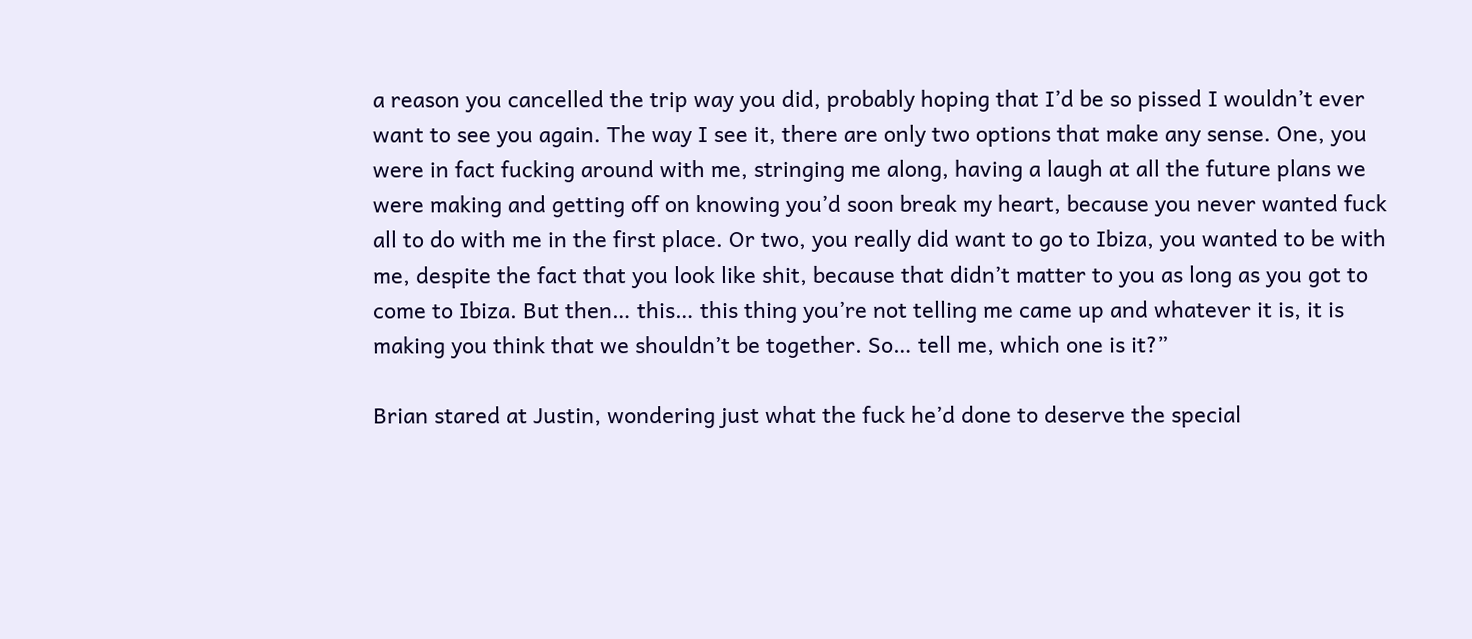a reason you cancelled the trip way you did, probably hoping that I’d be so pissed I wouldn’t ever want to see you again. The way I see it, there are only two options that make any sense. One, you were in fact fucking around with me, stringing me along, having a laugh at all the future plans we were making and getting off on knowing you’d soon break my heart, because you never wanted fuck all to do with me in the first place. Or two, you really did want to go to Ibiza, you wanted to be with me, despite the fact that you look like shit, because that didn’t matter to you as long as you got to come to Ibiza. But then… this… this thing you’re not telling me came up and whatever it is, it is making you think that we shouldn’t be together. So… tell me, which one is it?”

Brian stared at Justin, wondering just what the fuck he’d done to deserve the special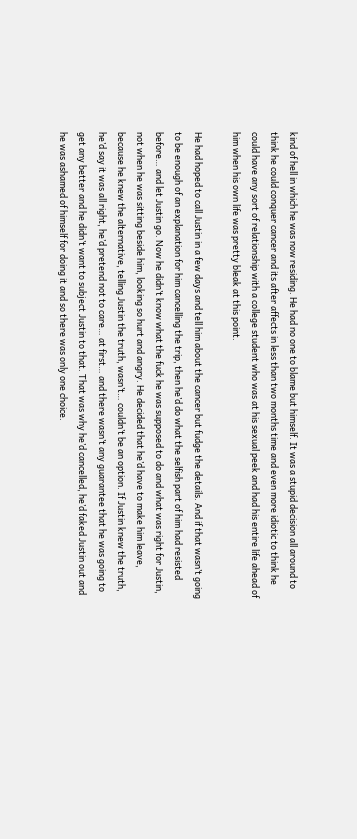kind of hell in which he was now residing. He had no one to blame but himself. It was a stupid decision all around to think he could conquer cancer and its after affects in less than two months time and even more idiotic to think he could have any sort of relationship with a college student who was at his sexual peek and had his entire life ahead of him when his own life was pretty bleak at this point.

He had hoped to call Justin in a few days and tell him about the cancer but fudge the details. And if that wasn’t going to be enough of an explanation for him cancelling the trip, then he’d do what the selfish part of him had resisted before… and let Justin go. Now he didn’t know what the fuck he was supposed to do and what was right for Justin, not when he was sitting beside him, looking so hurt and angry. He decided that he’d have to make him leave, because he knew the alternative, telling Justin the truth, wasn’t… couldn’t be an option. If Justin knew the truth, he’d say it was all right, he’d pretend not to care… at first… and there wasn’t any guarantee that he was going to get any better and he didn’t want to subject Justin to that. That was why he’d cancelled, he’d faked Justin out and he was ashamed of himself for doing it and so there was only one choice.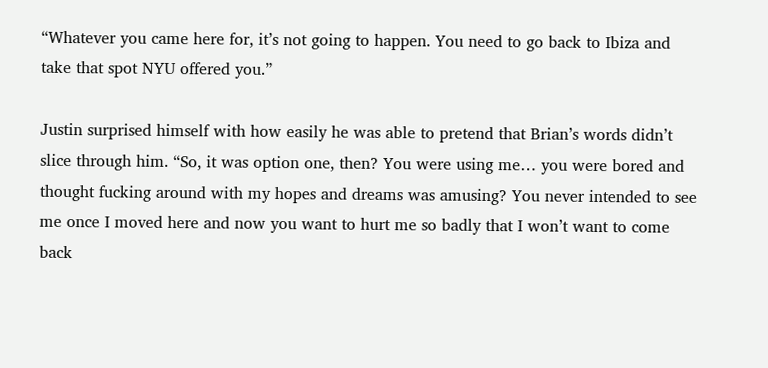“Whatever you came here for, it’s not going to happen. You need to go back to Ibiza and take that spot NYU offered you.”

Justin surprised himself with how easily he was able to pretend that Brian’s words didn’t slice through him. “So, it was option one, then? You were using me… you were bored and thought fucking around with my hopes and dreams was amusing? You never intended to see me once I moved here and now you want to hurt me so badly that I won’t want to come back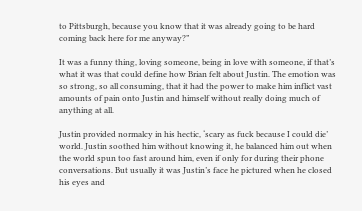to Pittsburgh, because you know that it was already going to be hard coming back here for me anyway?”

It was a funny thing, loving someone, being in love with someone, if that’s what it was that could define how Brian felt about Justin. The emotion was so strong, so all consuming, that it had the power to make him inflict vast amounts of pain onto Justin and himself without really doing much of anything at all.

Justin provided normalcy in his hectic, ‘scary as fuck because I could die’ world. Justin soothed him without knowing it, he balanced him out when the world spun too fast around him, even if only for during their phone conversations. But usually it was Justin’s face he pictured when he closed his eyes and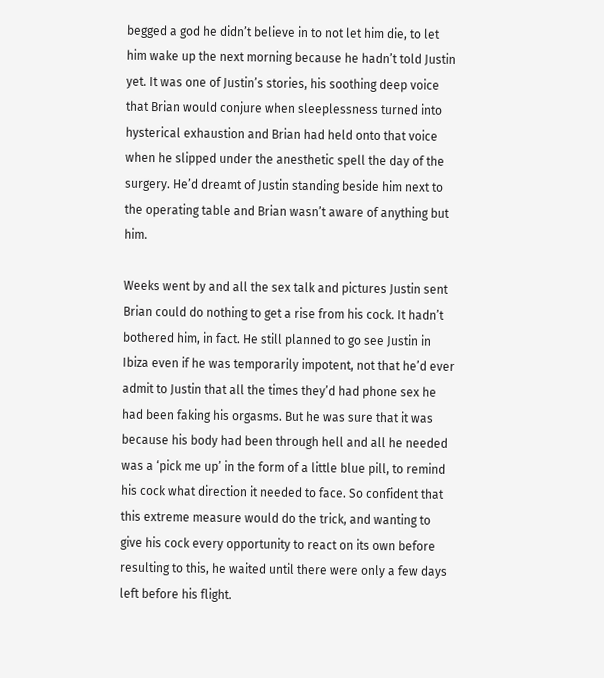begged a god he didn’t believe in to not let him die, to let him wake up the next morning because he hadn’t told Justin yet. It was one of Justin’s stories, his soothing deep voice that Brian would conjure when sleeplessness turned into hysterical exhaustion and Brian had held onto that voice when he slipped under the anesthetic spell the day of the surgery. He’d dreamt of Justin standing beside him next to the operating table and Brian wasn’t aware of anything but him.

Weeks went by and all the sex talk and pictures Justin sent Brian could do nothing to get a rise from his cock. It hadn’t bothered him, in fact. He still planned to go see Justin in Ibiza even if he was temporarily impotent, not that he’d ever admit to Justin that all the times they’d had phone sex he had been faking his orgasms. But he was sure that it was because his body had been through hell and all he needed was a ‘pick me up’ in the form of a little blue pill, to remind his cock what direction it needed to face. So confident that this extreme measure would do the trick, and wanting to give his cock every opportunity to react on its own before resulting to this, he waited until there were only a few days left before his flight.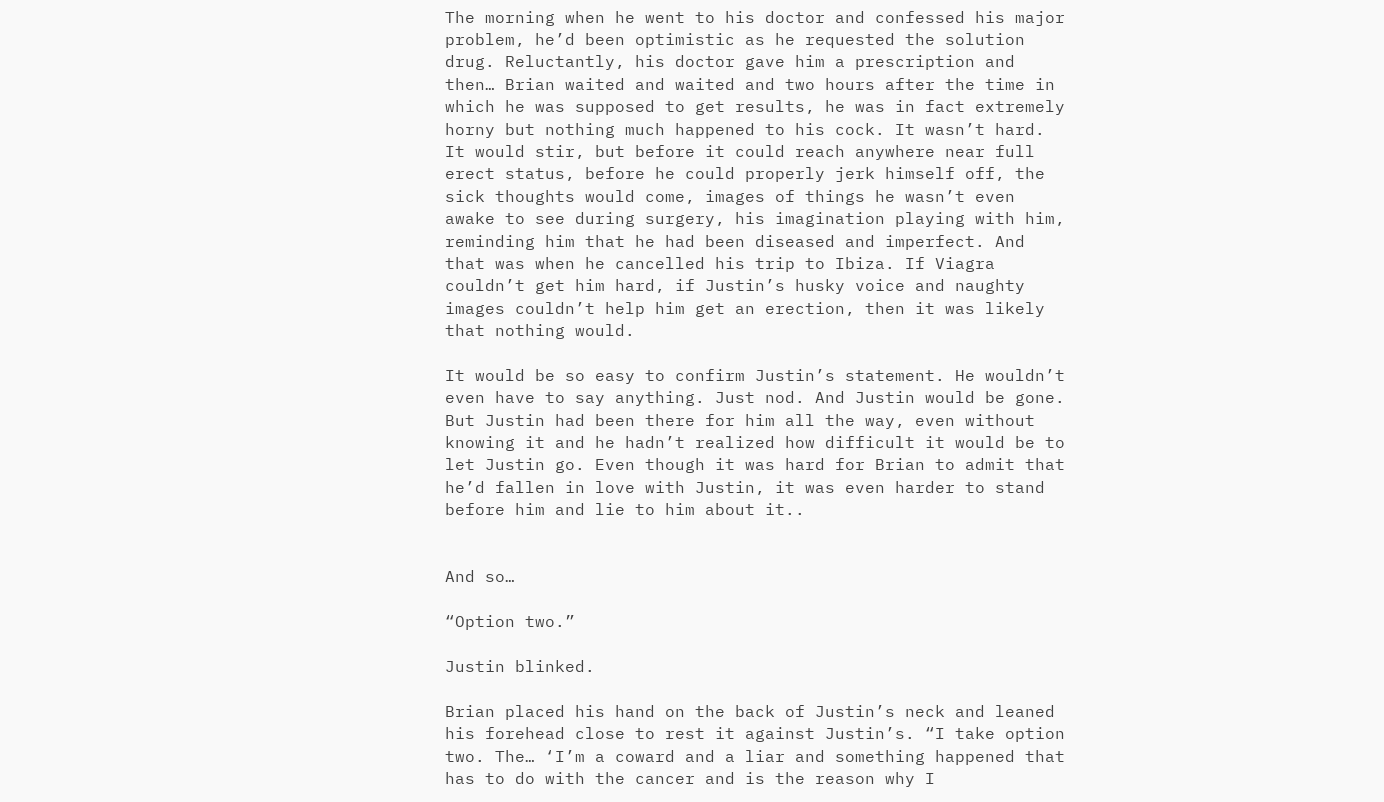The morning when he went to his doctor and confessed his major problem, he’d been optimistic as he requested the solution drug. Reluctantly, his doctor gave him a prescription and then… Brian waited and waited and two hours after the time in which he was supposed to get results, he was in fact extremely horny but nothing much happened to his cock. It wasn’t hard. It would stir, but before it could reach anywhere near full erect status, before he could properly jerk himself off, the sick thoughts would come, images of things he wasn’t even awake to see during surgery, his imagination playing with him, reminding him that he had been diseased and imperfect. And that was when he cancelled his trip to Ibiza. If Viagra couldn’t get him hard, if Justin’s husky voice and naughty images couldn’t help him get an erection, then it was likely that nothing would.

It would be so easy to confirm Justin’s statement. He wouldn’t even have to say anything. Just nod. And Justin would be gone. But Justin had been there for him all the way, even without knowing it and he hadn’t realized how difficult it would be to let Justin go. Even though it was hard for Brian to admit that he’d fallen in love with Justin, it was even harder to stand before him and lie to him about it..


And so…

“Option two.”

Justin blinked.

Brian placed his hand on the back of Justin’s neck and leaned his forehead close to rest it against Justin’s. “I take option two. The… ‘I’m a coward and a liar and something happened that has to do with the cancer and is the reason why I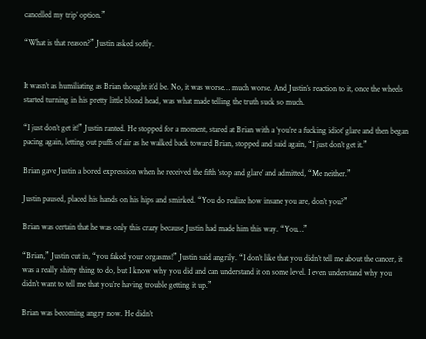cancelled my trip’ option.”

“What is that reason?” Justin asked softly.


It wasn’t as humiliating as Brian thought it’d be. No, it was worse… much worse. And Justin’s reaction to it, once the wheels started turning in his pretty little blond head, was what made telling the truth suck so much.

“I just don’t get it!” Justin ranted. He stopped for a moment, stared at Brian with a ‘you’re a fucking idiot’ glare and then began pacing again, letting out puffs of air as he walked back toward Brian, stopped and said again, “I just don’t get it.”

Brian gave Justin a bored expression when he received the fifth ‘stop and glare’ and admitted, “Me neither.”

Justin paused, placed his hands on his hips and smirked. “You do realize how insane you are, don’t you?”

Brian was certain that he was only this crazy because Justin had made him this way. “You…”

“Brian,” Justin cut in, “you faked your orgasms!” Justin said angrily. “I don’t like that you didn’t tell me about the cancer, it was a really shitty thing to do, but I know why you did and can understand it on some level. I even understand why you didn’t want to tell me that you’re having trouble getting it up.”

Brian was becoming angry now. He didn’t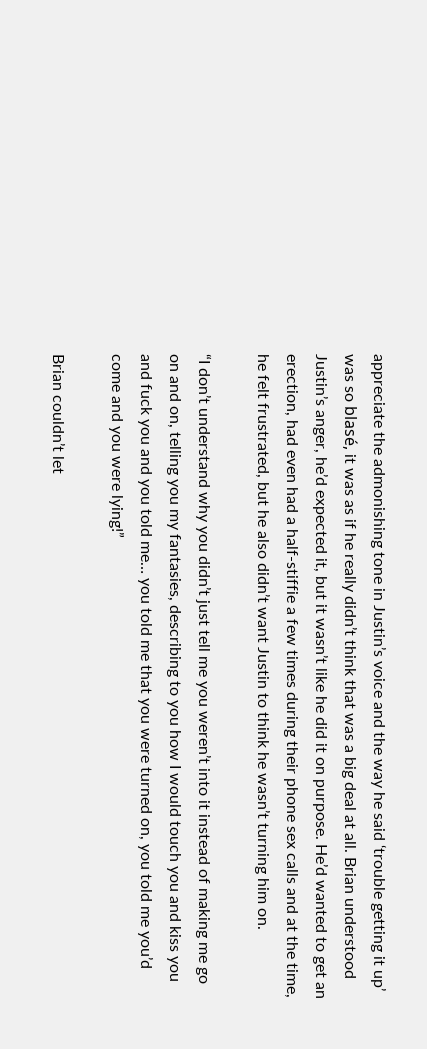appreciate the admonishing tone in Justin’s voice and the way he said ‘trouble getting it up’ was so blasé, it was as if he really didn’t think that was a big deal at all. Brian understood Justin’s anger, he’d expected it, but it wasn’t like he did it on purpose. He’d wanted to get an erection, had even had a half-stiffie a few times during their phone sex calls and at the time, he felt frustrated, but he also didn’t want Justin to think he wasn’t turning him on.

“I don’t understand why you didn’t just tell me you weren’t into it instead of making me go on and on, telling you my fantasies, describing to you how I would touch you and kiss you and fuck you and you told me… you told me that you were turned on, you told me you’d come and you were lying!”

Brian couldn’t let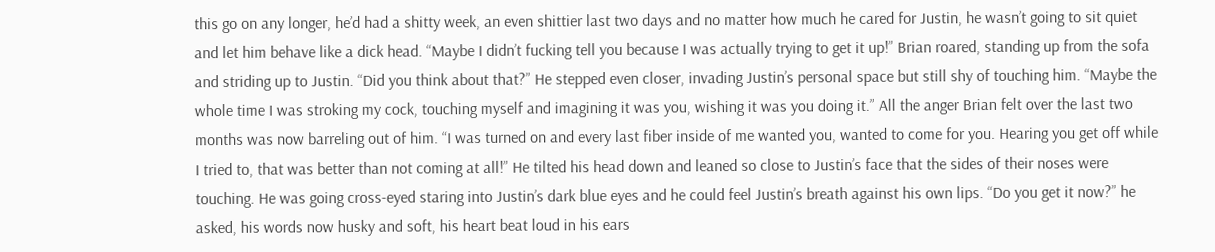this go on any longer, he’d had a shitty week, an even shittier last two days and no matter how much he cared for Justin, he wasn’t going to sit quiet and let him behave like a dick head. “Maybe I didn’t fucking tell you because I was actually trying to get it up!” Brian roared, standing up from the sofa and striding up to Justin. “Did you think about that?” He stepped even closer, invading Justin’s personal space but still shy of touching him. “Maybe the whole time I was stroking my cock, touching myself and imagining it was you, wishing it was you doing it.” All the anger Brian felt over the last two months was now barreling out of him. “I was turned on and every last fiber inside of me wanted you, wanted to come for you. Hearing you get off while I tried to, that was better than not coming at all!” He tilted his head down and leaned so close to Justin’s face that the sides of their noses were touching. He was going cross-eyed staring into Justin’s dark blue eyes and he could feel Justin’s breath against his own lips. “Do you get it now?” he asked, his words now husky and soft, his heart beat loud in his ears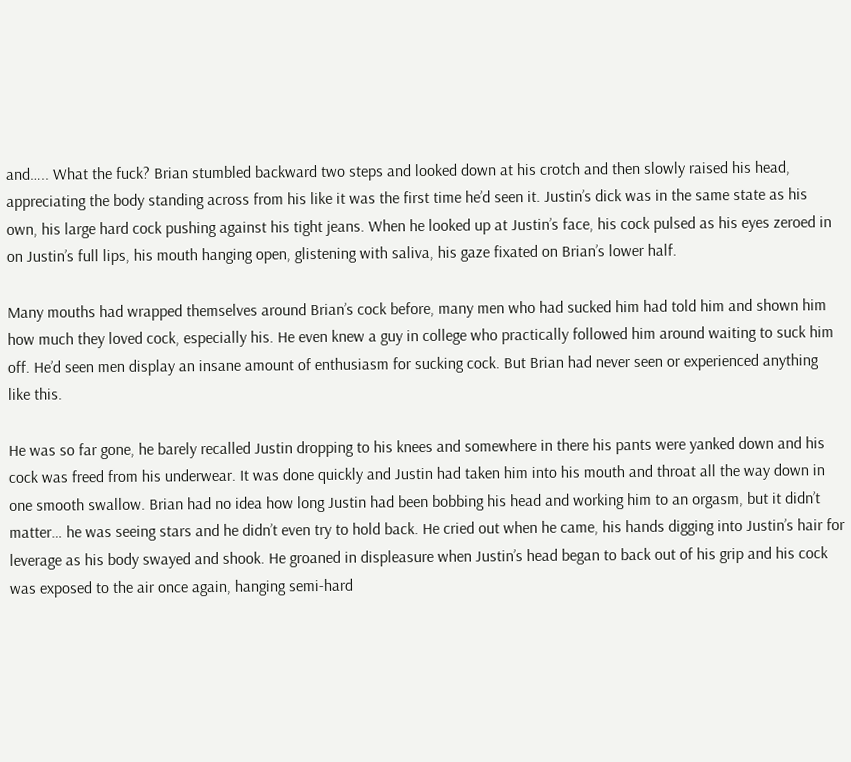and….. What the fuck? Brian stumbled backward two steps and looked down at his crotch and then slowly raised his head, appreciating the body standing across from his like it was the first time he’d seen it. Justin’s dick was in the same state as his own, his large hard cock pushing against his tight jeans. When he looked up at Justin’s face, his cock pulsed as his eyes zeroed in on Justin’s full lips, his mouth hanging open, glistening with saliva, his gaze fixated on Brian’s lower half.

Many mouths had wrapped themselves around Brian’s cock before, many men who had sucked him had told him and shown him how much they loved cock, especially his. He even knew a guy in college who practically followed him around waiting to suck him off. He’d seen men display an insane amount of enthusiasm for sucking cock. But Brian had never seen or experienced anything like this.

He was so far gone, he barely recalled Justin dropping to his knees and somewhere in there his pants were yanked down and his cock was freed from his underwear. It was done quickly and Justin had taken him into his mouth and throat all the way down in one smooth swallow. Brian had no idea how long Justin had been bobbing his head and working him to an orgasm, but it didn’t matter… he was seeing stars and he didn’t even try to hold back. He cried out when he came, his hands digging into Justin’s hair for leverage as his body swayed and shook. He groaned in displeasure when Justin’s head began to back out of his grip and his cock was exposed to the air once again, hanging semi-hard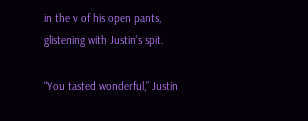in the v of his open pants, glistening with Justin’s spit.

“You tasted wonderful,” Justin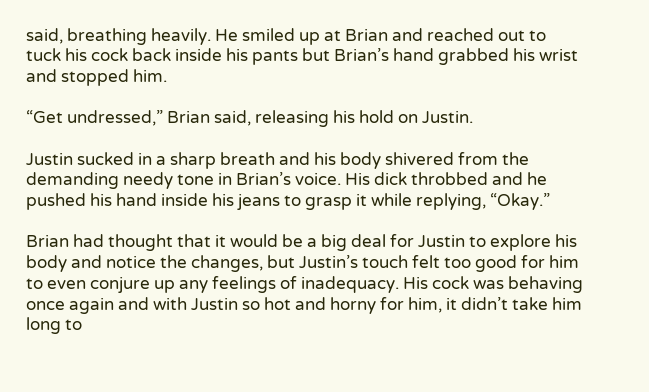said, breathing heavily. He smiled up at Brian and reached out to tuck his cock back inside his pants but Brian’s hand grabbed his wrist and stopped him.

“Get undressed,” Brian said, releasing his hold on Justin.

Justin sucked in a sharp breath and his body shivered from the demanding needy tone in Brian’s voice. His dick throbbed and he pushed his hand inside his jeans to grasp it while replying, “Okay.”

Brian had thought that it would be a big deal for Justin to explore his body and notice the changes, but Justin’s touch felt too good for him to even conjure up any feelings of inadequacy. His cock was behaving once again and with Justin so hot and horny for him, it didn’t take him long to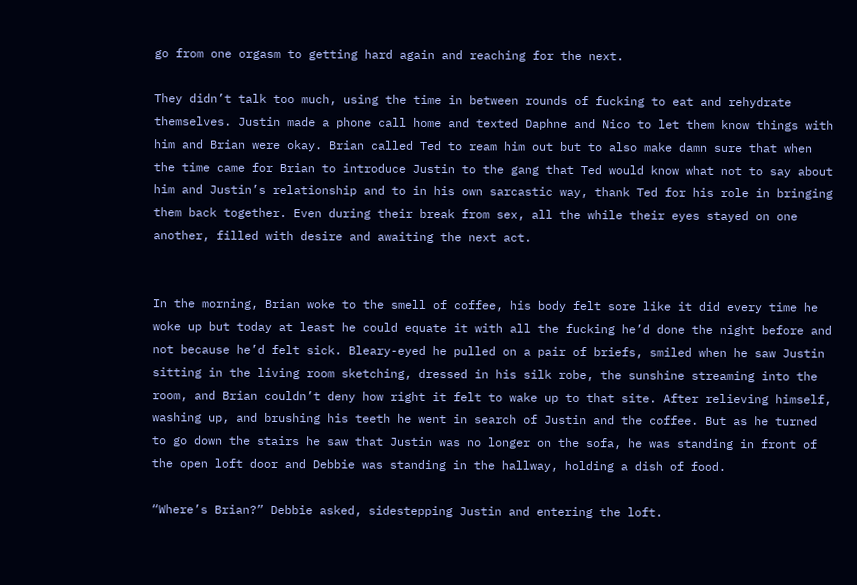go from one orgasm to getting hard again and reaching for the next.

They didn’t talk too much, using the time in between rounds of fucking to eat and rehydrate themselves. Justin made a phone call home and texted Daphne and Nico to let them know things with him and Brian were okay. Brian called Ted to ream him out but to also make damn sure that when the time came for Brian to introduce Justin to the gang that Ted would know what not to say about him and Justin’s relationship and to in his own sarcastic way, thank Ted for his role in bringing them back together. Even during their break from sex, all the while their eyes stayed on one another, filled with desire and awaiting the next act.


In the morning, Brian woke to the smell of coffee, his body felt sore like it did every time he woke up but today at least he could equate it with all the fucking he’d done the night before and not because he’d felt sick. Bleary-eyed he pulled on a pair of briefs, smiled when he saw Justin sitting in the living room sketching, dressed in his silk robe, the sunshine streaming into the room, and Brian couldn’t deny how right it felt to wake up to that site. After relieving himself, washing up, and brushing his teeth he went in search of Justin and the coffee. But as he turned to go down the stairs he saw that Justin was no longer on the sofa, he was standing in front of the open loft door and Debbie was standing in the hallway, holding a dish of food.

“Where’s Brian?” Debbie asked, sidestepping Justin and entering the loft.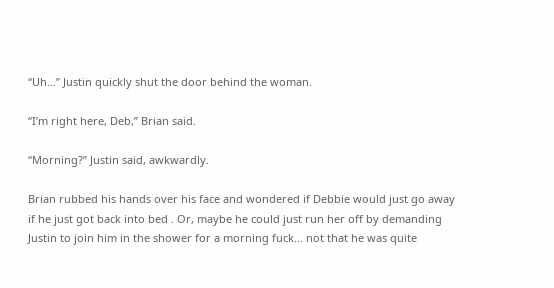“Uh…” Justin quickly shut the door behind the woman.

“I’m right here, Deb,” Brian said.

“Morning?” Justin said, awkwardly.

Brian rubbed his hands over his face and wondered if Debbie would just go away if he just got back into bed . Or, maybe he could just run her off by demanding Justin to join him in the shower for a morning fuck… not that he was quite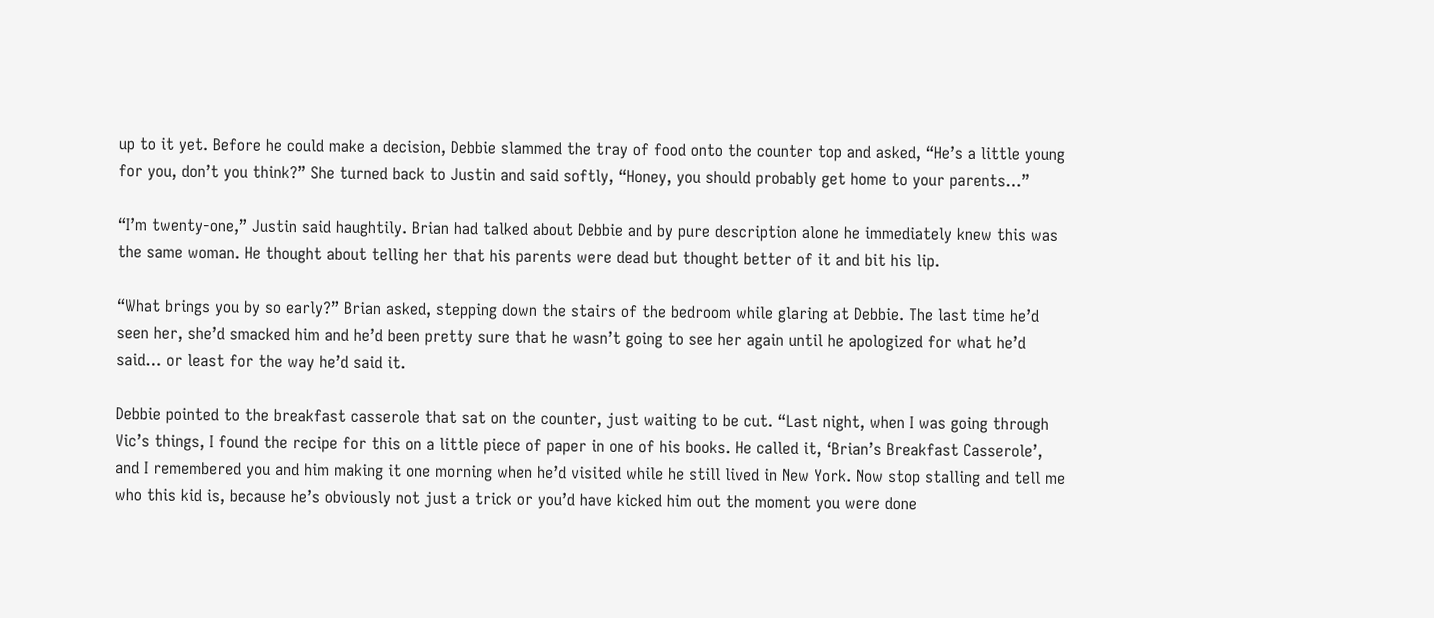up to it yet. Before he could make a decision, Debbie slammed the tray of food onto the counter top and asked, “He’s a little young for you, don’t you think?” She turned back to Justin and said softly, “Honey, you should probably get home to your parents…”

“I’m twenty-one,” Justin said haughtily. Brian had talked about Debbie and by pure description alone he immediately knew this was the same woman. He thought about telling her that his parents were dead but thought better of it and bit his lip.

“What brings you by so early?” Brian asked, stepping down the stairs of the bedroom while glaring at Debbie. The last time he’d seen her, she’d smacked him and he’d been pretty sure that he wasn’t going to see her again until he apologized for what he’d said… or least for the way he’d said it.

Debbie pointed to the breakfast casserole that sat on the counter, just waiting to be cut. “Last night, when I was going through Vic’s things, I found the recipe for this on a little piece of paper in one of his books. He called it, ‘Brian’s Breakfast Casserole’, and I remembered you and him making it one morning when he’d visited while he still lived in New York. Now stop stalling and tell me who this kid is, because he’s obviously not just a trick or you’d have kicked him out the moment you were done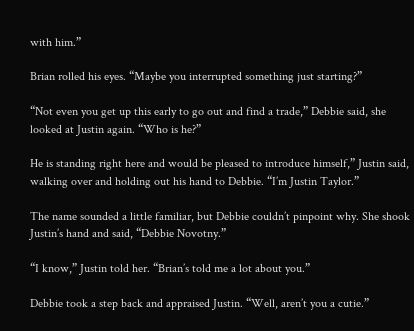with him.”

Brian rolled his eyes. “Maybe you interrupted something just starting?”

“Not even you get up this early to go out and find a trade,” Debbie said, she looked at Justin again. “Who is he?”

He is standing right here and would be pleased to introduce himself,” Justin said, walking over and holding out his hand to Debbie. “I’m Justin Taylor.”

The name sounded a little familiar, but Debbie couldn’t pinpoint why. She shook Justin’s hand and said, “Debbie Novotny.”

“I know,” Justin told her. “Brian’s told me a lot about you.”

Debbie took a step back and appraised Justin. “Well, aren’t you a cutie.”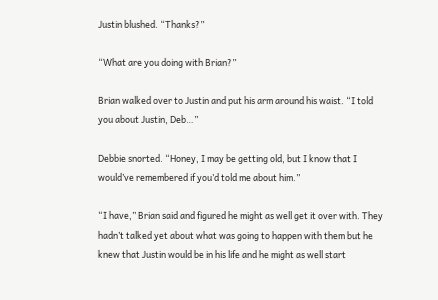Justin blushed. “Thanks?”

“What are you doing with Brian?”

Brian walked over to Justin and put his arm around his waist. “I told you about Justin, Deb…”

Debbie snorted. “Honey, I may be getting old, but I know that I would’ve remembered if you’d told me about him.”

“I have,” Brian said and figured he might as well get it over with. They hadn’t talked yet about what was going to happen with them but he knew that Justin would be in his life and he might as well start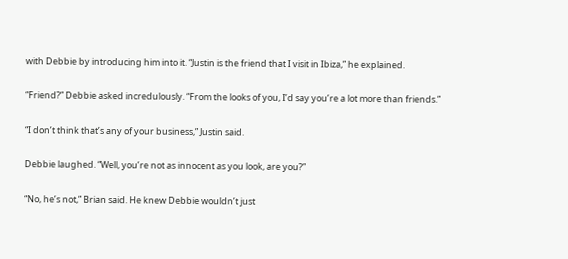with Debbie by introducing him into it. “Justin is the friend that I visit in Ibiza,” he explained.

“Friend?” Debbie asked incredulously. “From the looks of you, I’d say you’re a lot more than friends.”

“I don’t think that’s any of your business,” Justin said.

Debbie laughed. “Well, you’re not as innocent as you look, are you?”

“No, he’s not,” Brian said. He knew Debbie wouldn’t just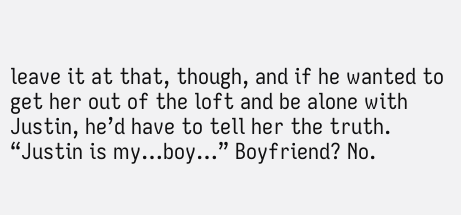leave it at that, though, and if he wanted to get her out of the loft and be alone with Justin, he’d have to tell her the truth. “Justin is my…boy…” Boyfriend? No.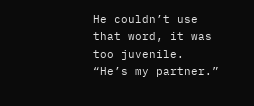He couldn’t use that word, it was too juvenile. “He’s my partner.”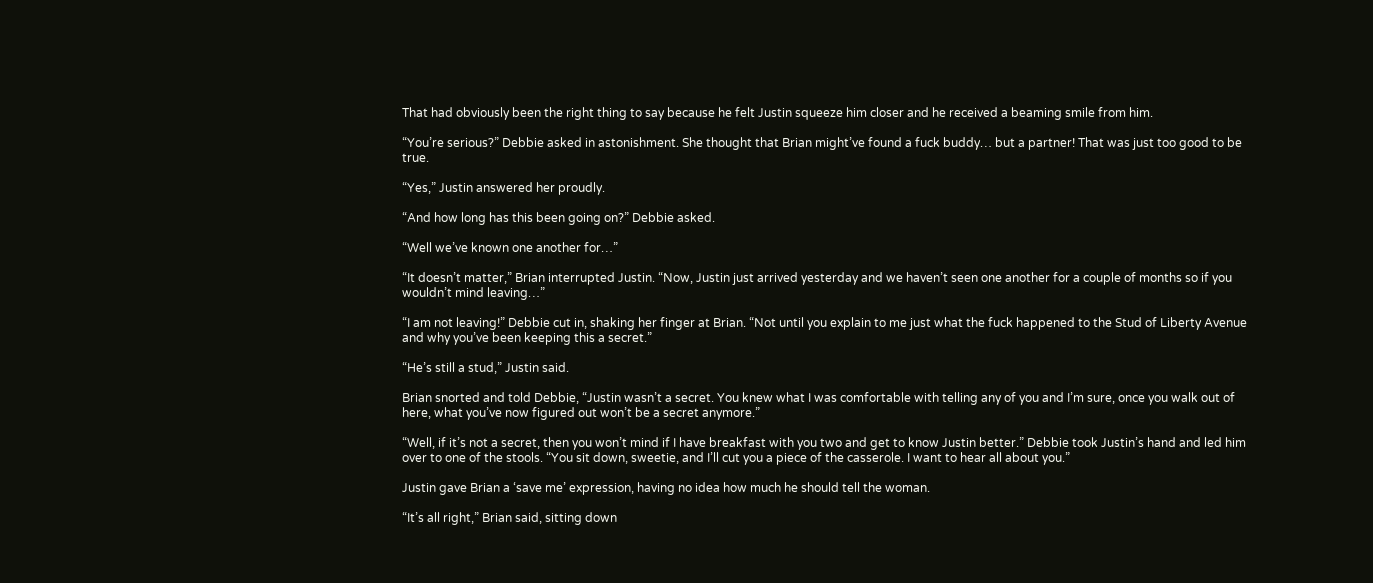That had obviously been the right thing to say because he felt Justin squeeze him closer and he received a beaming smile from him.

“You’re serious?” Debbie asked in astonishment. She thought that Brian might’ve found a fuck buddy… but a partner! That was just too good to be true.

“Yes,” Justin answered her proudly.

“And how long has this been going on?” Debbie asked.

“Well we’ve known one another for…”

“It doesn’t matter,” Brian interrupted Justin. “Now, Justin just arrived yesterday and we haven’t seen one another for a couple of months so if you wouldn’t mind leaving…”

“I am not leaving!” Debbie cut in, shaking her finger at Brian. “Not until you explain to me just what the fuck happened to the Stud of Liberty Avenue and why you’ve been keeping this a secret.”

“He’s still a stud,” Justin said.

Brian snorted and told Debbie, “Justin wasn’t a secret. You knew what I was comfortable with telling any of you and I’m sure, once you walk out of here, what you’ve now figured out won’t be a secret anymore.”

“Well, if it’s not a secret, then you won’t mind if I have breakfast with you two and get to know Justin better.” Debbie took Justin’s hand and led him over to one of the stools. “You sit down, sweetie, and I’ll cut you a piece of the casserole. I want to hear all about you.”

Justin gave Brian a ‘save me’ expression, having no idea how much he should tell the woman.

“It’s all right,” Brian said, sitting down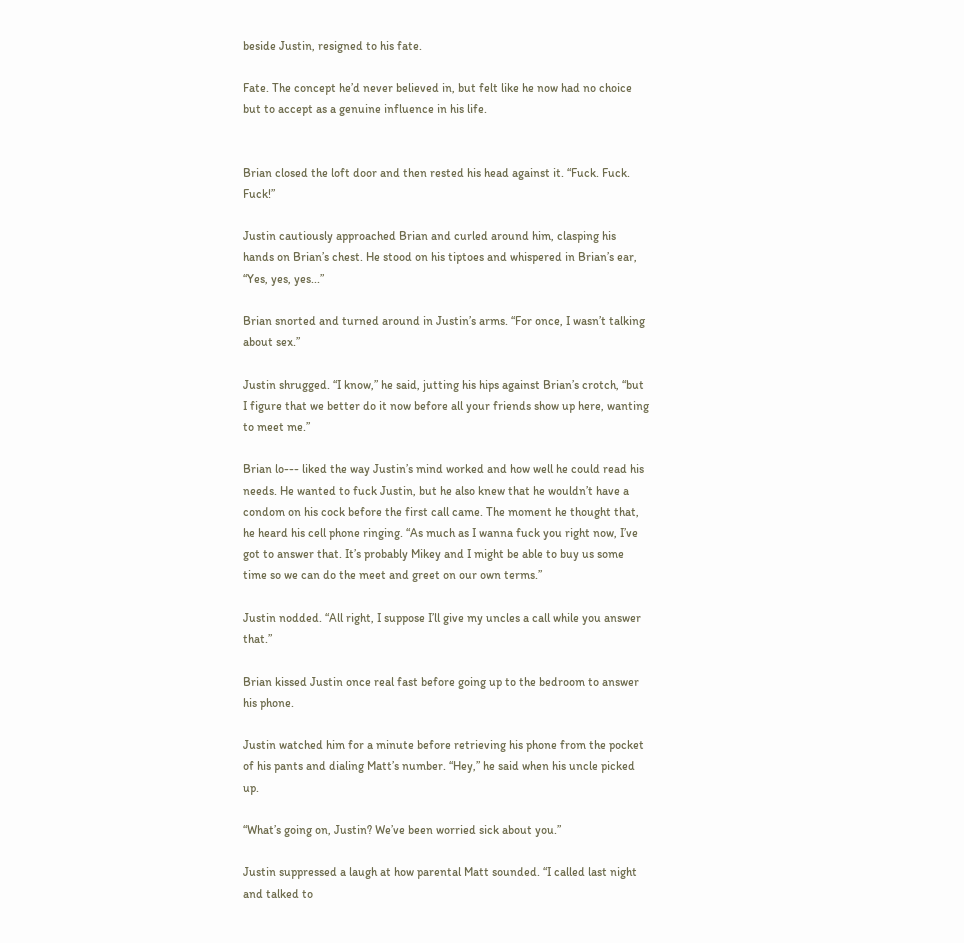beside Justin, resigned to his fate.

Fate. The concept he’d never believed in, but felt like he now had no choice but to accept as a genuine influence in his life.


Brian closed the loft door and then rested his head against it. “Fuck. Fuck. Fuck!”

Justin cautiously approached Brian and curled around him, clasping his hands on Brian’s chest. He stood on his tiptoes and whispered in Brian’s ear, “Yes, yes, yes...”

Brian snorted and turned around in Justin’s arms. “For once, I wasn’t talking about sex.”

Justin shrugged. “I know,” he said, jutting his hips against Brian’s crotch, “but I figure that we better do it now before all your friends show up here, wanting to meet me.”

Brian lo--- liked the way Justin’s mind worked and how well he could read his needs. He wanted to fuck Justin, but he also knew that he wouldn’t have a condom on his cock before the first call came. The moment he thought that, he heard his cell phone ringing. “As much as I wanna fuck you right now, I’ve got to answer that. It’s probably Mikey and I might be able to buy us some time so we can do the meet and greet on our own terms.”

Justin nodded. “All right, I suppose I’ll give my uncles a call while you answer that.”

Brian kissed Justin once real fast before going up to the bedroom to answer his phone.

Justin watched him for a minute before retrieving his phone from the pocket of his pants and dialing Matt’s number. “Hey,” he said when his uncle picked up.

“What’s going on, Justin? We’ve been worried sick about you.”

Justin suppressed a laugh at how parental Matt sounded. “I called last night and talked to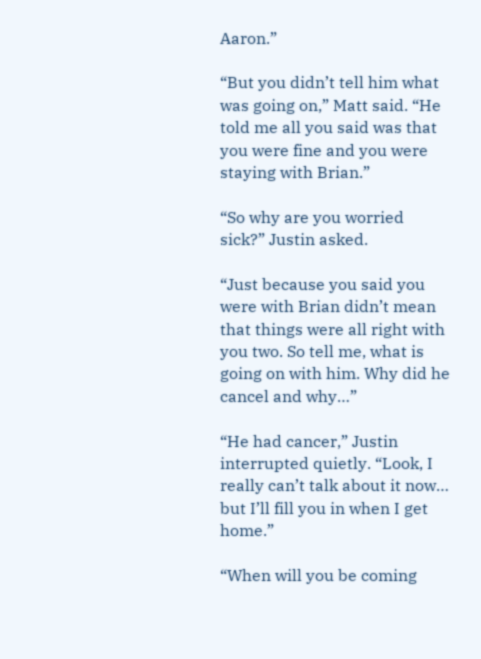Aaron.”

“But you didn’t tell him what was going on,” Matt said. “He told me all you said was that you were fine and you were staying with Brian.”

“So why are you worried sick?” Justin asked.

“Just because you said you were with Brian didn’t mean that things were all right with you two. So tell me, what is going on with him. Why did he cancel and why…”

“He had cancer,” Justin interrupted quietly. “Look, I really can’t talk about it now… but I’ll fill you in when I get home.”

“When will you be coming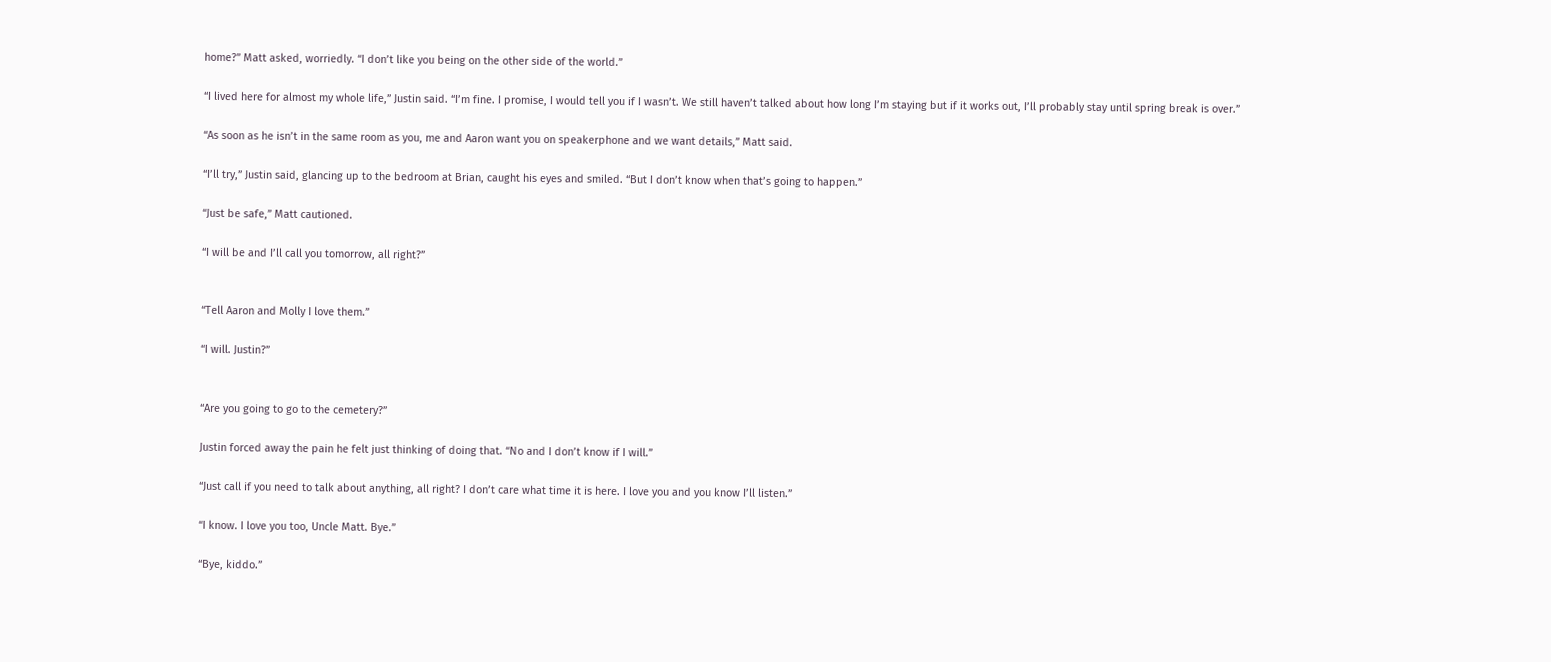home?” Matt asked, worriedly. “I don’t like you being on the other side of the world.”

“I lived here for almost my whole life,” Justin said. “I’m fine. I promise, I would tell you if I wasn’t. We still haven’t talked about how long I’m staying but if it works out, I’ll probably stay until spring break is over.”

“As soon as he isn’t in the same room as you, me and Aaron want you on speakerphone and we want details,” Matt said.

“I’ll try,” Justin said, glancing up to the bedroom at Brian, caught his eyes and smiled. “But I don’t know when that’s going to happen.”

“Just be safe,” Matt cautioned.

“I will be and I’ll call you tomorrow, all right?”


“Tell Aaron and Molly I love them.”

“I will. Justin?”


“Are you going to go to the cemetery?”

Justin forced away the pain he felt just thinking of doing that. “No and I don’t know if I will.”

“Just call if you need to talk about anything, all right? I don’t care what time it is here. I love you and you know I’ll listen.”

“I know. I love you too, Uncle Matt. Bye.”

“Bye, kiddo.”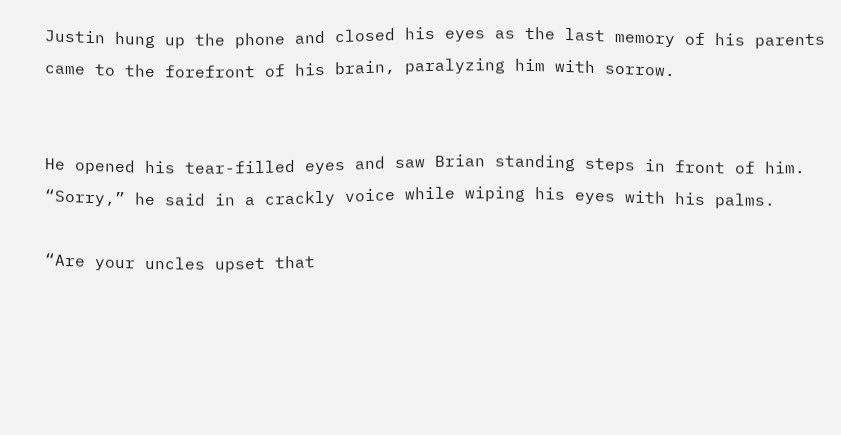Justin hung up the phone and closed his eyes as the last memory of his parents came to the forefront of his brain, paralyzing him with sorrow.


He opened his tear-filled eyes and saw Brian standing steps in front of him. “Sorry,” he said in a crackly voice while wiping his eyes with his palms.

“Are your uncles upset that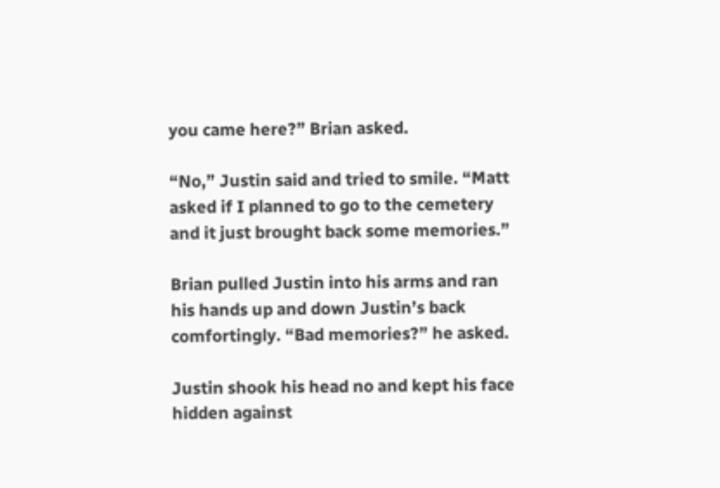you came here?” Brian asked.

“No,” Justin said and tried to smile. “Matt asked if I planned to go to the cemetery and it just brought back some memories.”

Brian pulled Justin into his arms and ran his hands up and down Justin’s back comfortingly. “Bad memories?” he asked.

Justin shook his head no and kept his face hidden against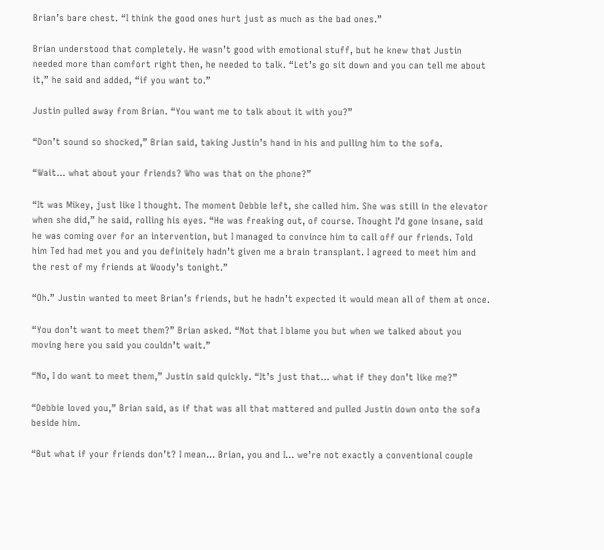Brian’s bare chest. “I think the good ones hurt just as much as the bad ones.”

Brian understood that completely. He wasn’t good with emotional stuff, but he knew that Justin needed more than comfort right then, he needed to talk. “Let’s go sit down and you can tell me about it,” he said and added, “if you want to.”

Justin pulled away from Brian. “You want me to talk about it with you?”

“Don’t sound so shocked,” Brian said, taking Justin’s hand in his and pulling him to the sofa.

“Wait… what about your friends? Who was that on the phone?”

“It was Mikey, just like I thought. The moment Debbie left, she called him. She was still in the elevator when she did,” he said, rolling his eyes. “He was freaking out, of course. Thought I’d gone insane, said he was coming over for an intervention, but I managed to convince him to call off our friends. Told him Ted had met you and you definitely hadn’t given me a brain transplant. I agreed to meet him and the rest of my friends at Woody’s tonight.”

“Oh.” Justin wanted to meet Brian’s friends, but he hadn’t expected it would mean all of them at once.

“You don’t want to meet them?” Brian asked. “Not that I blame you but when we talked about you moving here you said you couldn’t wait.”

“No, I do want to meet them,” Justin said quickly. “It’s just that… what if they don’t like me?”

“Debbie loved you,” Brian said, as if that was all that mattered and pulled Justin down onto the sofa beside him.

“But what if your friends don’t? I mean… Brian, you and I… we’re not exactly a conventional couple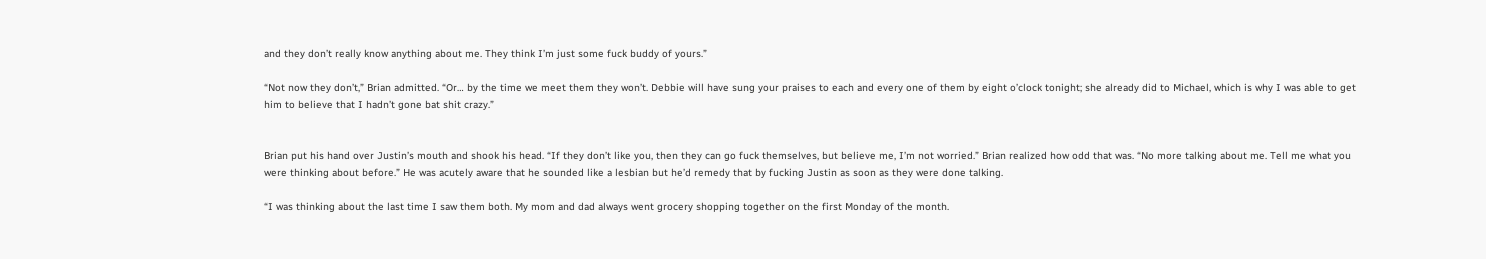and they don’t really know anything about me. They think I’m just some fuck buddy of yours.”

“Not now they don’t,” Brian admitted. “Or… by the time we meet them they won’t. Debbie will have sung your praises to each and every one of them by eight o’clock tonight; she already did to Michael, which is why I was able to get him to believe that I hadn’t gone bat shit crazy.”


Brian put his hand over Justin’s mouth and shook his head. “If they don’t like you, then they can go fuck themselves, but believe me, I’m not worried.” Brian realized how odd that was. “No more talking about me. Tell me what you were thinking about before.” He was acutely aware that he sounded like a lesbian but he’d remedy that by fucking Justin as soon as they were done talking.

“I was thinking about the last time I saw them both. My mom and dad always went grocery shopping together on the first Monday of the month.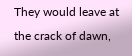They would leave at the crack of dawn,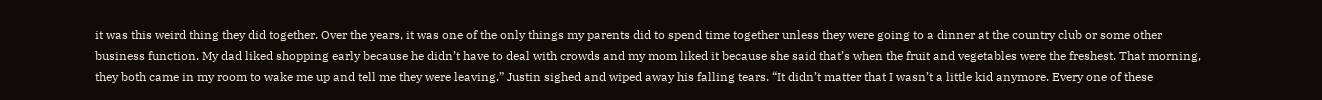it was this weird thing they did together. Over the years, it was one of the only things my parents did to spend time together unless they were going to a dinner at the country club or some other business function. My dad liked shopping early because he didn’t have to deal with crowds and my mom liked it because she said that’s when the fruit and vegetables were the freshest. That morning, they both came in my room to wake me up and tell me they were leaving.” Justin sighed and wiped away his falling tears. “It didn’t matter that I wasn’t a little kid anymore. Every one of these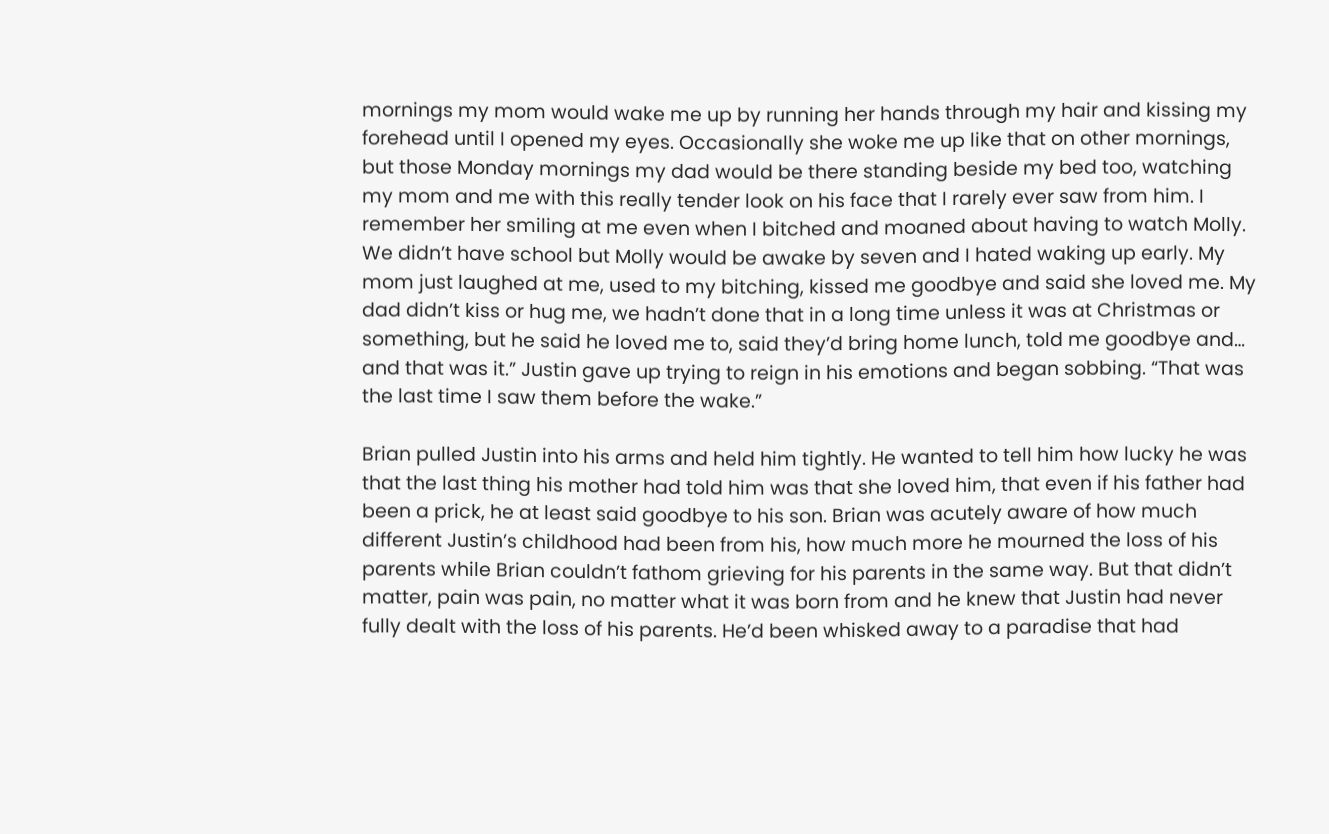mornings my mom would wake me up by running her hands through my hair and kissing my forehead until I opened my eyes. Occasionally she woke me up like that on other mornings, but those Monday mornings my dad would be there standing beside my bed too, watching my mom and me with this really tender look on his face that I rarely ever saw from him. I remember her smiling at me even when I bitched and moaned about having to watch Molly. We didn’t have school but Molly would be awake by seven and I hated waking up early. My mom just laughed at me, used to my bitching, kissed me goodbye and said she loved me. My dad didn’t kiss or hug me, we hadn’t done that in a long time unless it was at Christmas or something, but he said he loved me to, said they’d bring home lunch, told me goodbye and… and that was it.” Justin gave up trying to reign in his emotions and began sobbing. “That was the last time I saw them before the wake.”

Brian pulled Justin into his arms and held him tightly. He wanted to tell him how lucky he was that the last thing his mother had told him was that she loved him, that even if his father had been a prick, he at least said goodbye to his son. Brian was acutely aware of how much different Justin’s childhood had been from his, how much more he mourned the loss of his parents while Brian couldn’t fathom grieving for his parents in the same way. But that didn’t matter, pain was pain, no matter what it was born from and he knew that Justin had never fully dealt with the loss of his parents. He’d been whisked away to a paradise that had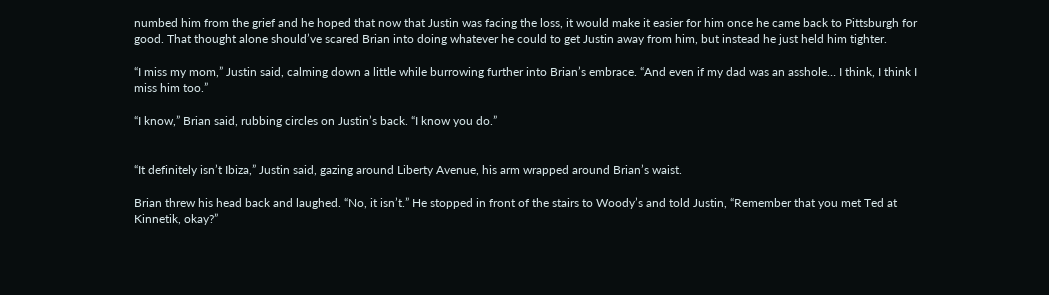numbed him from the grief and he hoped that now that Justin was facing the loss, it would make it easier for him once he came back to Pittsburgh for good. That thought alone should’ve scared Brian into doing whatever he could to get Justin away from him, but instead he just held him tighter.

“I miss my mom,” Justin said, calming down a little while burrowing further into Brian’s embrace. “And even if my dad was an asshole… I think, I think I miss him too.”

“I know,” Brian said, rubbing circles on Justin’s back. “I know you do.”


“It definitely isn’t Ibiza,” Justin said, gazing around Liberty Avenue, his arm wrapped around Brian’s waist.

Brian threw his head back and laughed. “No, it isn’t.” He stopped in front of the stairs to Woody’s and told Justin, “Remember that you met Ted at Kinnetik, okay?”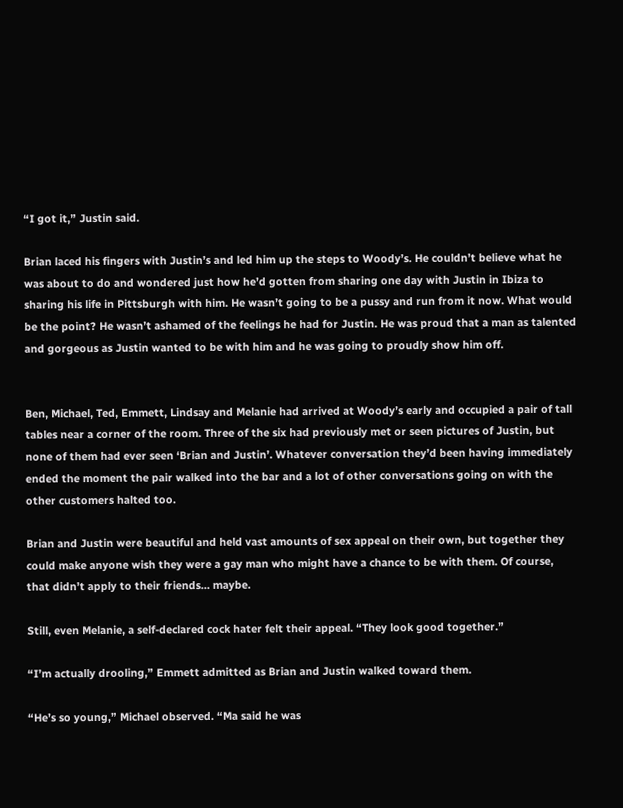“I got it,” Justin said.

Brian laced his fingers with Justin’s and led him up the steps to Woody’s. He couldn’t believe what he was about to do and wondered just how he’d gotten from sharing one day with Justin in Ibiza to sharing his life in Pittsburgh with him. He wasn’t going to be a pussy and run from it now. What would be the point? He wasn’t ashamed of the feelings he had for Justin. He was proud that a man as talented and gorgeous as Justin wanted to be with him and he was going to proudly show him off.


Ben, Michael, Ted, Emmett, Lindsay and Melanie had arrived at Woody’s early and occupied a pair of tall tables near a corner of the room. Three of the six had previously met or seen pictures of Justin, but none of them had ever seen ‘Brian and Justin’. Whatever conversation they’d been having immediately ended the moment the pair walked into the bar and a lot of other conversations going on with the other customers halted too.

Brian and Justin were beautiful and held vast amounts of sex appeal on their own, but together they could make anyone wish they were a gay man who might have a chance to be with them. Of course, that didn’t apply to their friends… maybe.

Still, even Melanie, a self-declared cock hater felt their appeal. “They look good together.”

“I’m actually drooling,” Emmett admitted as Brian and Justin walked toward them.

“He’s so young,” Michael observed. “Ma said he was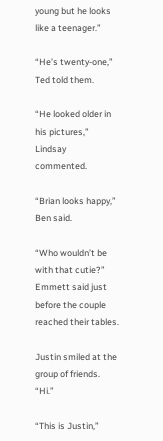young but he looks like a teenager.”

“He’s twenty-one,” Ted told them.

“He looked older in his pictures,” Lindsay commented.

“Brian looks happy,” Ben said.

“Who wouldn’t be with that cutie?” Emmett said just before the couple reached their tables.

Justin smiled at the group of friends. “Hi.”

“This is Justin,”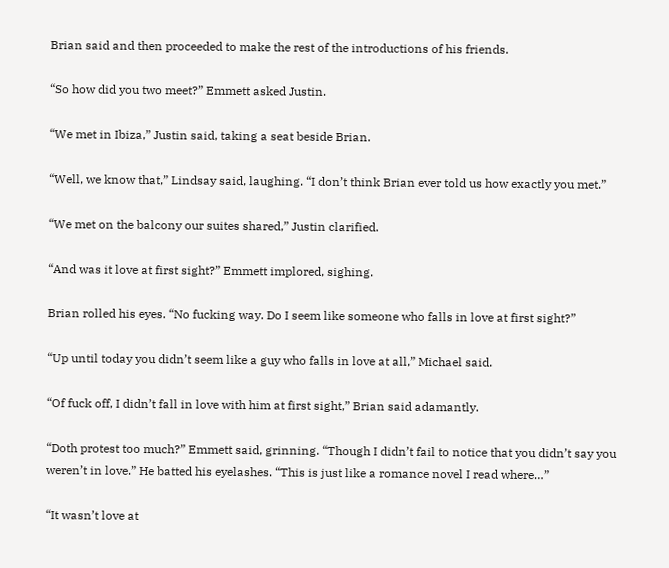Brian said and then proceeded to make the rest of the introductions of his friends.

“So how did you two meet?” Emmett asked Justin.

“We met in Ibiza,” Justin said, taking a seat beside Brian.

“Well, we know that,” Lindsay said, laughing. “I don’t think Brian ever told us how exactly you met.”

“We met on the balcony our suites shared,” Justin clarified.

“And was it love at first sight?” Emmett implored, sighing.

Brian rolled his eyes. “No fucking way. Do I seem like someone who falls in love at first sight?”

“Up until today you didn’t seem like a guy who falls in love at all,” Michael said.

“Of fuck off, I didn’t fall in love with him at first sight,” Brian said adamantly.

“Doth protest too much?” Emmett said, grinning. “Though I didn’t fail to notice that you didn’t say you weren’t in love.” He batted his eyelashes. “This is just like a romance novel I read where…”

“It wasn’t love at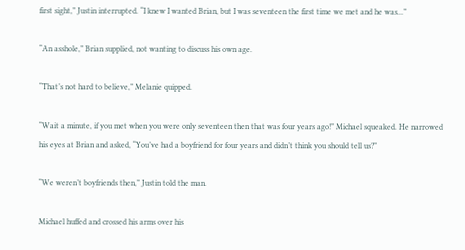first sight,” Justin interrupted. “I knew I wanted Brian, but I was seventeen the first time we met and he was...”

“An asshole,” Brian supplied, not wanting to discuss his own age.

“That’s not hard to believe,” Melanie quipped.

“Wait a minute, if you met when you were only seventeen then that was four years ago!” Michael squeaked. He narrowed his eyes at Brian and asked, “You’ve had a boyfriend for four years and didn’t think you should tell us?”

“We weren’t boyfriends then,” Justin told the man.

Michael huffed and crossed his arms over his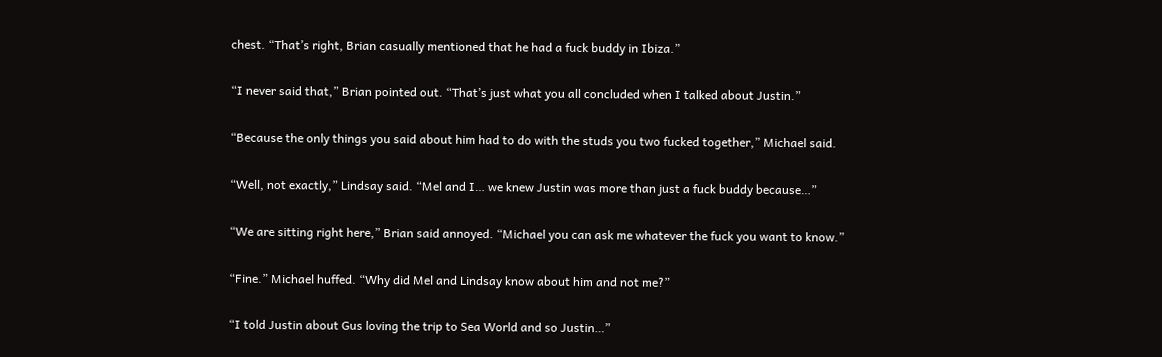chest. “That’s right, Brian casually mentioned that he had a fuck buddy in Ibiza.”

“I never said that,” Brian pointed out. “That’s just what you all concluded when I talked about Justin.”

“Because the only things you said about him had to do with the studs you two fucked together,” Michael said.

“Well, not exactly,” Lindsay said. “Mel and I… we knew Justin was more than just a fuck buddy because…”

“We are sitting right here,” Brian said annoyed. “Michael you can ask me whatever the fuck you want to know.”

“Fine.” Michael huffed. “Why did Mel and Lindsay know about him and not me?”

“I told Justin about Gus loving the trip to Sea World and so Justin…”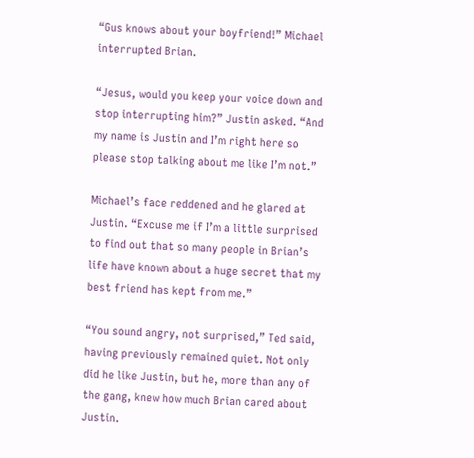“Gus knows about your boyfriend!” Michael interrupted Brian.

“Jesus, would you keep your voice down and stop interrupting him?” Justin asked. “And my name is Justin and I’m right here so please stop talking about me like I’m not.”

Michael’s face reddened and he glared at Justin. “Excuse me if I’m a little surprised to find out that so many people in Brian’s life have known about a huge secret that my best friend has kept from me.”

“You sound angry, not surprised,” Ted said, having previously remained quiet. Not only did he like Justin, but he, more than any of the gang, knew how much Brian cared about Justin.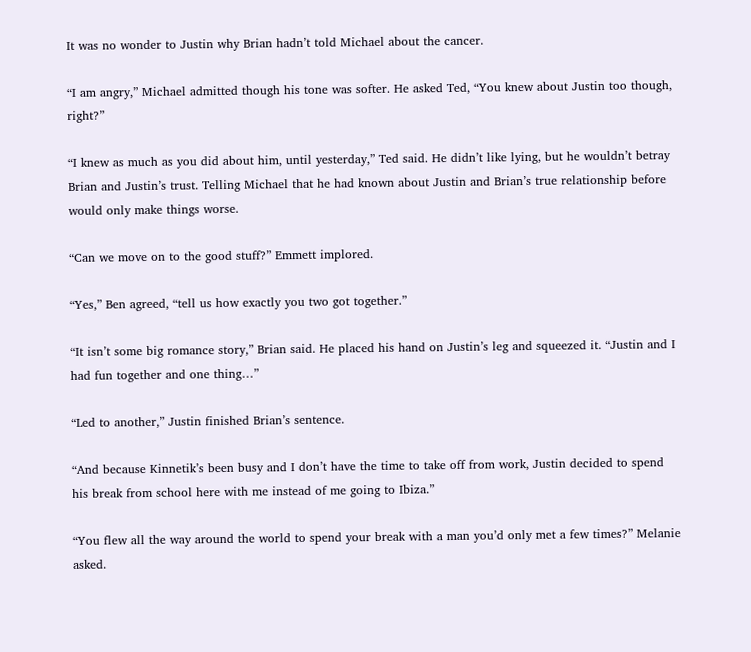It was no wonder to Justin why Brian hadn’t told Michael about the cancer.

“I am angry,” Michael admitted though his tone was softer. He asked Ted, “You knew about Justin too though, right?”

“I knew as much as you did about him, until yesterday,” Ted said. He didn’t like lying, but he wouldn’t betray Brian and Justin’s trust. Telling Michael that he had known about Justin and Brian’s true relationship before would only make things worse.

“Can we move on to the good stuff?” Emmett implored.

“Yes,” Ben agreed, “tell us how exactly you two got together.”

“It isn’t some big romance story,” Brian said. He placed his hand on Justin’s leg and squeezed it. “Justin and I had fun together and one thing…”

“Led to another,” Justin finished Brian’s sentence.

“And because Kinnetik’s been busy and I don’t have the time to take off from work, Justin decided to spend his break from school here with me instead of me going to Ibiza.”

“You flew all the way around the world to spend your break with a man you’d only met a few times?” Melanie asked.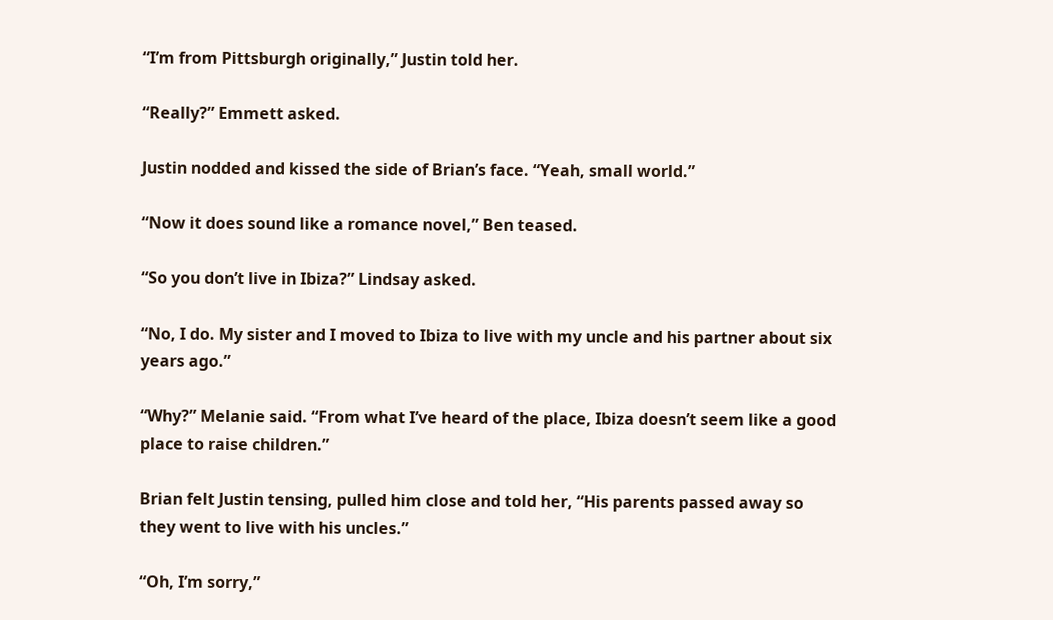“I’m from Pittsburgh originally,” Justin told her.

“Really?” Emmett asked.

Justin nodded and kissed the side of Brian’s face. “Yeah, small world.”

“Now it does sound like a romance novel,” Ben teased.

“So you don’t live in Ibiza?” Lindsay asked.

“No, I do. My sister and I moved to Ibiza to live with my uncle and his partner about six years ago.”

“Why?” Melanie said. “From what I’ve heard of the place, Ibiza doesn’t seem like a good place to raise children.”

Brian felt Justin tensing, pulled him close and told her, “His parents passed away so they went to live with his uncles.”

“Oh, I’m sorry,”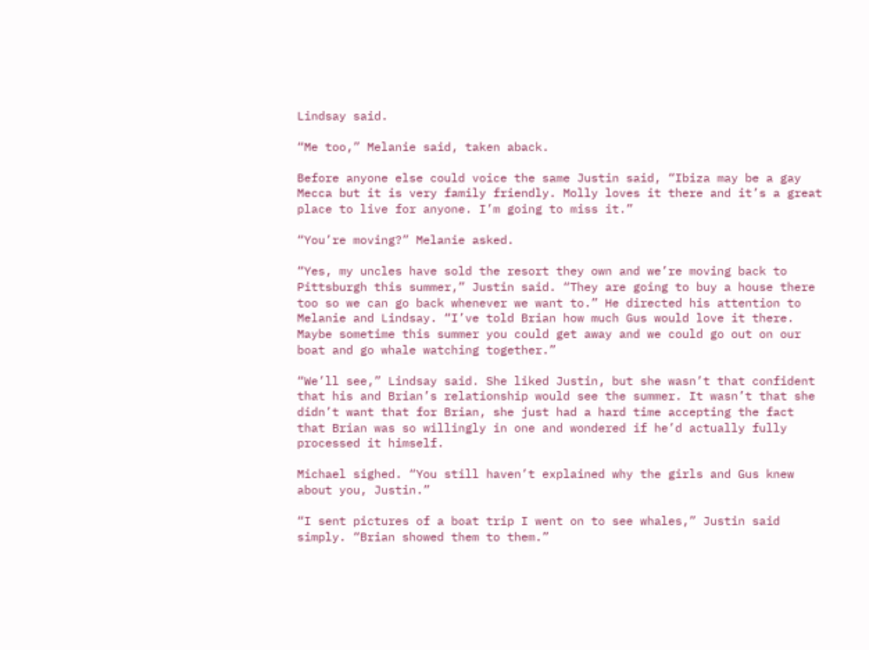Lindsay said.

“Me too,” Melanie said, taken aback.

Before anyone else could voice the same Justin said, “Ibiza may be a gay Mecca but it is very family friendly. Molly loves it there and it’s a great place to live for anyone. I’m going to miss it.”

“You’re moving?” Melanie asked.

“Yes, my uncles have sold the resort they own and we’re moving back to Pittsburgh this summer,” Justin said. “They are going to buy a house there too so we can go back whenever we want to.” He directed his attention to Melanie and Lindsay. “I’ve told Brian how much Gus would love it there. Maybe sometime this summer you could get away and we could go out on our boat and go whale watching together.”

“We’ll see,” Lindsay said. She liked Justin, but she wasn’t that confident that his and Brian’s relationship would see the summer. It wasn’t that she didn’t want that for Brian, she just had a hard time accepting the fact that Brian was so willingly in one and wondered if he’d actually fully processed it himself.

Michael sighed. “You still haven’t explained why the girls and Gus knew about you, Justin.”

“I sent pictures of a boat trip I went on to see whales,” Justin said simply. “Brian showed them to them.”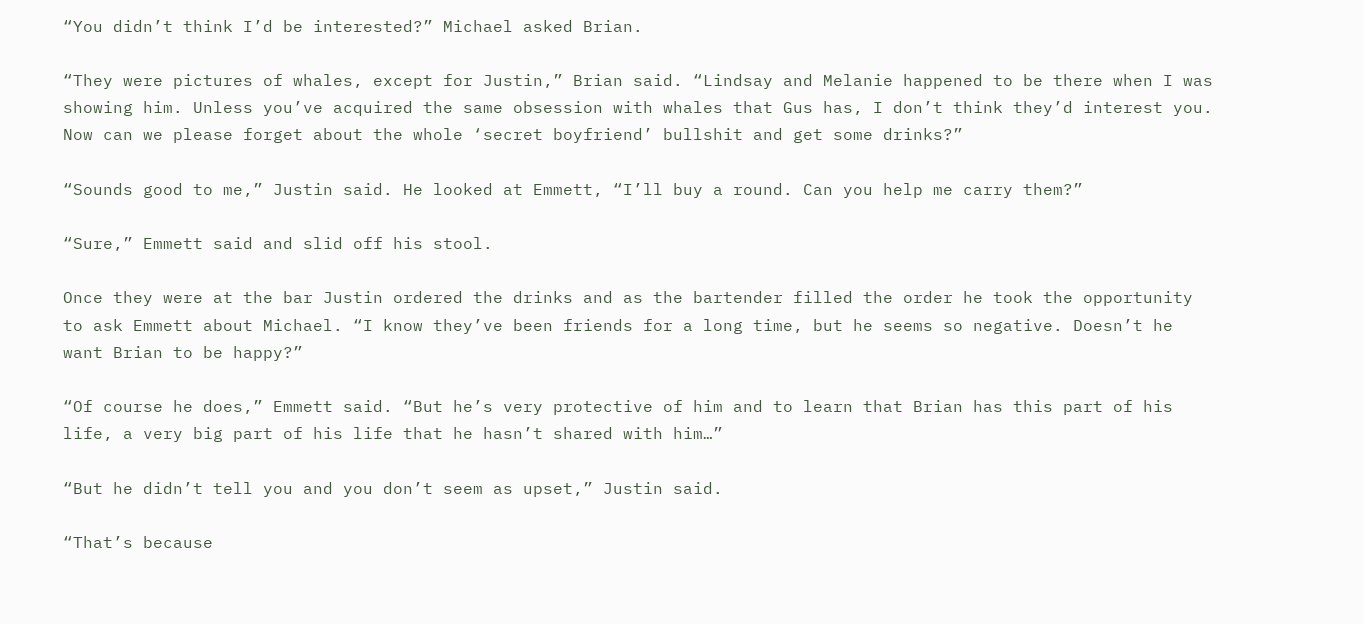“You didn’t think I’d be interested?” Michael asked Brian.

“They were pictures of whales, except for Justin,” Brian said. “Lindsay and Melanie happened to be there when I was showing him. Unless you’ve acquired the same obsession with whales that Gus has, I don’t think they’d interest you. Now can we please forget about the whole ‘secret boyfriend’ bullshit and get some drinks?”

“Sounds good to me,” Justin said. He looked at Emmett, “I’ll buy a round. Can you help me carry them?”

“Sure,” Emmett said and slid off his stool.

Once they were at the bar Justin ordered the drinks and as the bartender filled the order he took the opportunity to ask Emmett about Michael. “I know they’ve been friends for a long time, but he seems so negative. Doesn’t he want Brian to be happy?”

“Of course he does,” Emmett said. “But he’s very protective of him and to learn that Brian has this part of his life, a very big part of his life that he hasn’t shared with him…”

“But he didn’t tell you and you don’t seem as upset,” Justin said.

“That’s because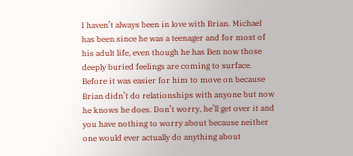I haven’t always been in love with Brian. Michael has been since he was a teenager and for most of his adult life, even though he has Ben now those deeply buried feelings are coming to surface. Before it was easier for him to move on because Brian didn’t do relationships with anyone but now he knows he does. Don’t worry, he’ll get over it and you have nothing to worry about because neither one would ever actually do anything about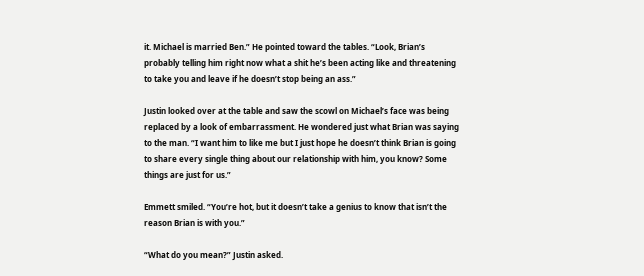it. Michael is married Ben.” He pointed toward the tables. “Look, Brian’s probably telling him right now what a shit he’s been acting like and threatening to take you and leave if he doesn’t stop being an ass.”

Justin looked over at the table and saw the scowl on Michael’s face was being replaced by a look of embarrassment. He wondered just what Brian was saying to the man. “I want him to like me but I just hope he doesn’t think Brian is going to share every single thing about our relationship with him, you know? Some things are just for us.”

Emmett smiled. “You’re hot, but it doesn’t take a genius to know that isn’t the reason Brian is with you.”

“What do you mean?” Justin asked.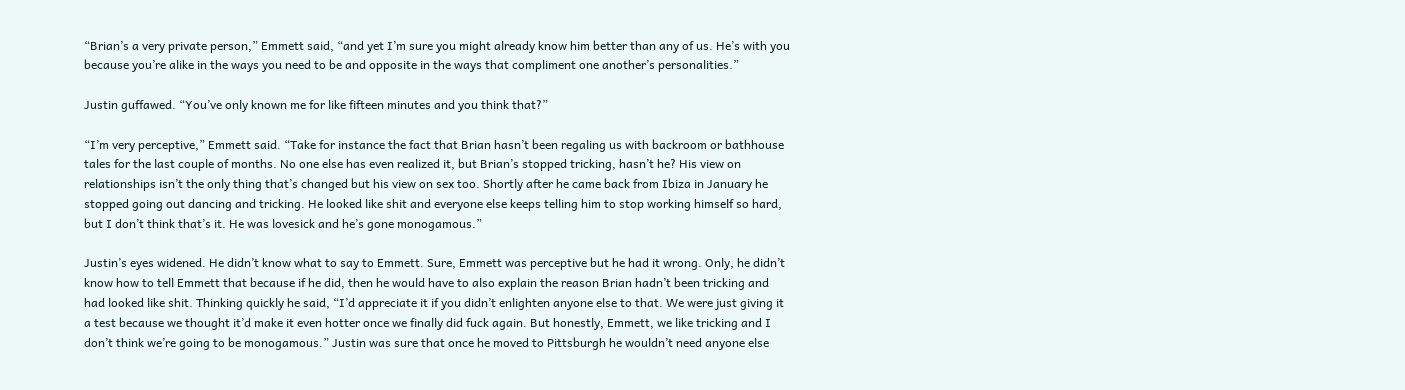“Brian’s a very private person,” Emmett said, “and yet I’m sure you might already know him better than any of us. He’s with you because you’re alike in the ways you need to be and opposite in the ways that compliment one another’s personalities.”

Justin guffawed. “You’ve only known me for like fifteen minutes and you think that?”

“I’m very perceptive,” Emmett said. “Take for instance the fact that Brian hasn’t been regaling us with backroom or bathhouse tales for the last couple of months. No one else has even realized it, but Brian’s stopped tricking, hasn’t he? His view on relationships isn’t the only thing that’s changed but his view on sex too. Shortly after he came back from Ibiza in January he stopped going out dancing and tricking. He looked like shit and everyone else keeps telling him to stop working himself so hard, but I don’t think that’s it. He was lovesick and he’s gone monogamous.”

Justin’s eyes widened. He didn’t know what to say to Emmett. Sure, Emmett was perceptive but he had it wrong. Only, he didn’t know how to tell Emmett that because if he did, then he would have to also explain the reason Brian hadn’t been tricking and had looked like shit. Thinking quickly he said, “I’d appreciate it if you didn’t enlighten anyone else to that. We were just giving it a test because we thought it’d make it even hotter once we finally did fuck again. But honestly, Emmett, we like tricking and I don’t think we’re going to be monogamous.” Justin was sure that once he moved to Pittsburgh he wouldn’t need anyone else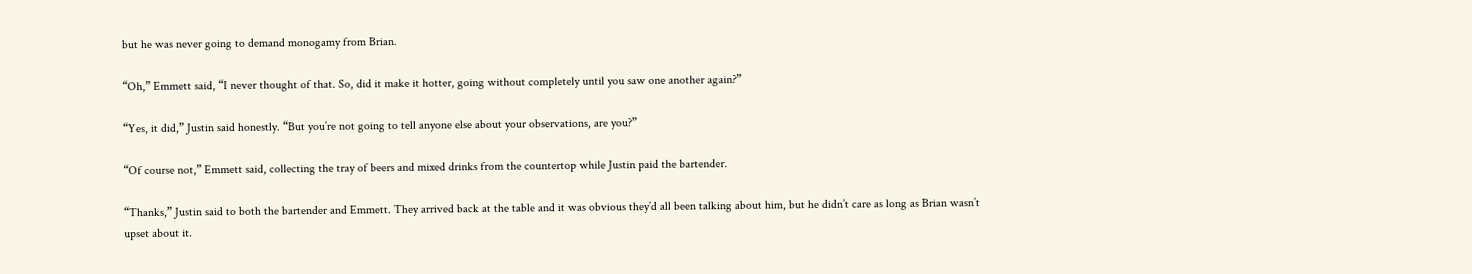but he was never going to demand monogamy from Brian.

“Oh,” Emmett said, “I never thought of that. So, did it make it hotter, going without completely until you saw one another again?”

“Yes, it did,” Justin said honestly. “But you’re not going to tell anyone else about your observations, are you?”

“Of course not,” Emmett said, collecting the tray of beers and mixed drinks from the countertop while Justin paid the bartender.

“Thanks,” Justin said to both the bartender and Emmett. They arrived back at the table and it was obvious they’d all been talking about him, but he didn’t care as long as Brian wasn’t upset about it.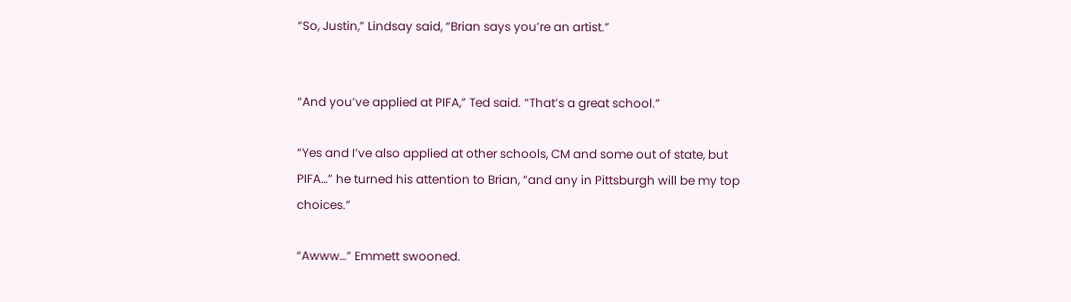“So, Justin,” Lindsay said, “Brian says you’re an artist.”


“And you’ve applied at PIFA,” Ted said. “That’s a great school.”

“Yes and I’ve also applied at other schools, CM and some out of state, but PIFA…” he turned his attention to Brian, “and any in Pittsburgh will be my top choices.”

“Awww…” Emmett swooned.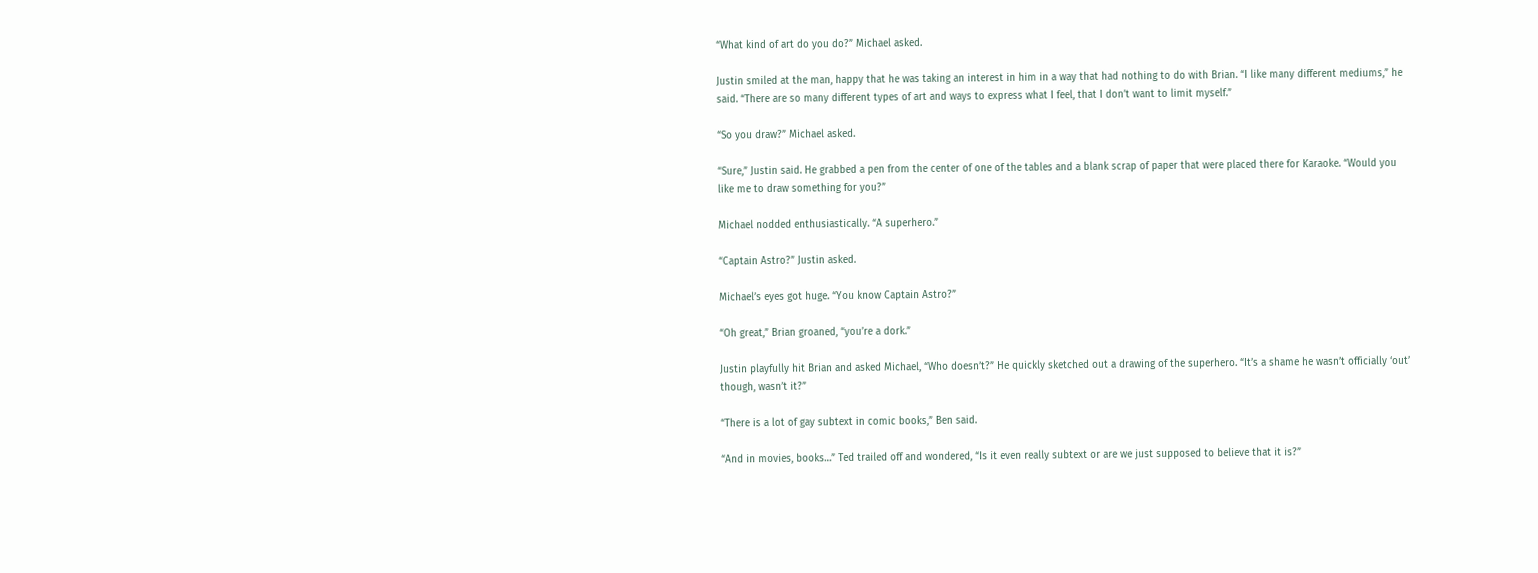“What kind of art do you do?” Michael asked.

Justin smiled at the man, happy that he was taking an interest in him in a way that had nothing to do with Brian. “I like many different mediums,” he said. “There are so many different types of art and ways to express what I feel, that I don’t want to limit myself.”

“So you draw?” Michael asked.

“Sure,” Justin said. He grabbed a pen from the center of one of the tables and a blank scrap of paper that were placed there for Karaoke. “Would you like me to draw something for you?”

Michael nodded enthusiastically. “A superhero.”

“Captain Astro?” Justin asked.

Michael’s eyes got huge. “You know Captain Astro?”

“Oh great,” Brian groaned, “you’re a dork.”

Justin playfully hit Brian and asked Michael, “Who doesn’t?” He quickly sketched out a drawing of the superhero. “It’s a shame he wasn’t officially ‘out’ though, wasn’t it?”

“There is a lot of gay subtext in comic books,” Ben said.

“And in movies, books…” Ted trailed off and wondered, “Is it even really subtext or are we just supposed to believe that it is?”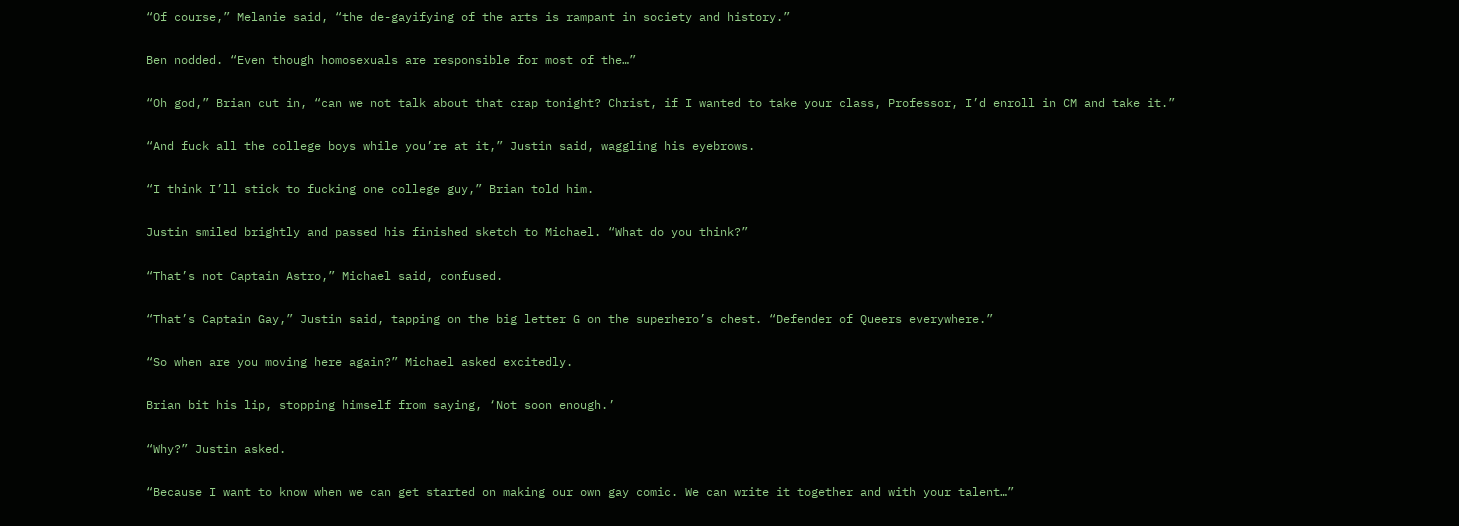“Of course,” Melanie said, “the de-gayifying of the arts is rampant in society and history.”

Ben nodded. “Even though homosexuals are responsible for most of the…”

“Oh god,” Brian cut in, “can we not talk about that crap tonight? Christ, if I wanted to take your class, Professor, I’d enroll in CM and take it.”

“And fuck all the college boys while you’re at it,” Justin said, waggling his eyebrows.

“I think I’ll stick to fucking one college guy,” Brian told him.

Justin smiled brightly and passed his finished sketch to Michael. “What do you think?”

“That’s not Captain Astro,” Michael said, confused.

“That’s Captain Gay,” Justin said, tapping on the big letter G on the superhero’s chest. “Defender of Queers everywhere.”

“So when are you moving here again?” Michael asked excitedly.

Brian bit his lip, stopping himself from saying, ‘Not soon enough.’

“Why?” Justin asked.

“Because I want to know when we can get started on making our own gay comic. We can write it together and with your talent…”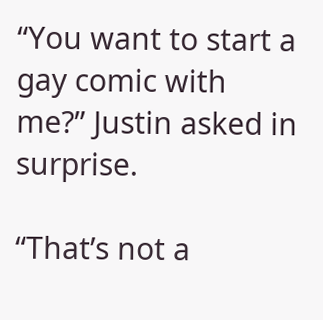“You want to start a gay comic with me?” Justin asked in surprise.

“That’s not a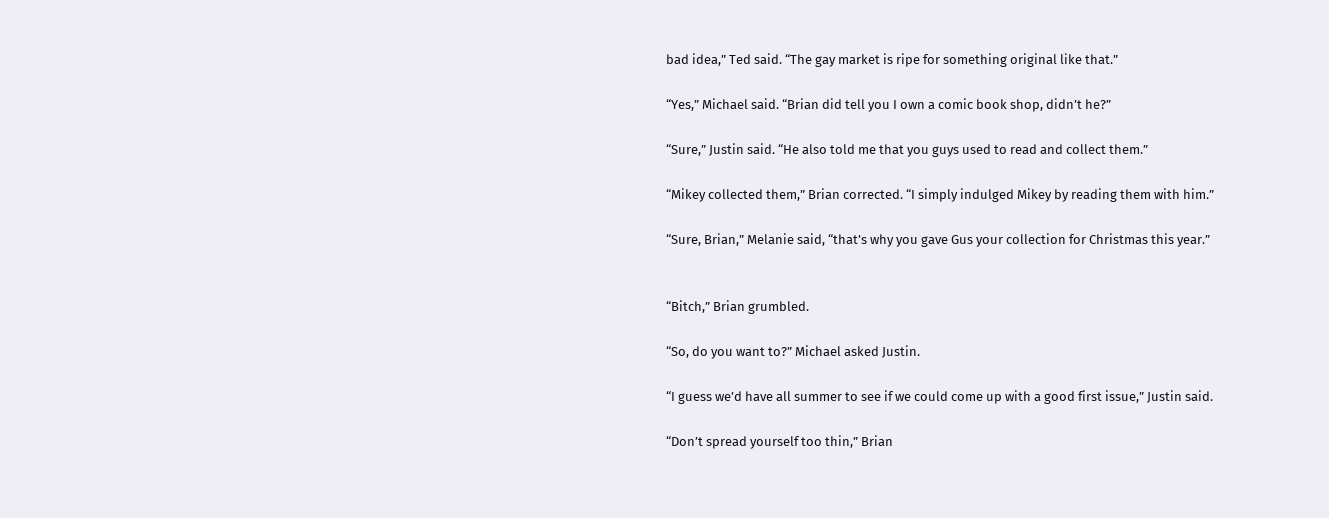bad idea,” Ted said. “The gay market is ripe for something original like that.”

“Yes,” Michael said. “Brian did tell you I own a comic book shop, didn’t he?”

“Sure,” Justin said. “He also told me that you guys used to read and collect them.”

“Mikey collected them,” Brian corrected. “I simply indulged Mikey by reading them with him.”

“Sure, Brian,” Melanie said, “that’s why you gave Gus your collection for Christmas this year.”


“Bitch,” Brian grumbled.

“So, do you want to?” Michael asked Justin.

“I guess we’d have all summer to see if we could come up with a good first issue,” Justin said.

“Don’t spread yourself too thin,” Brian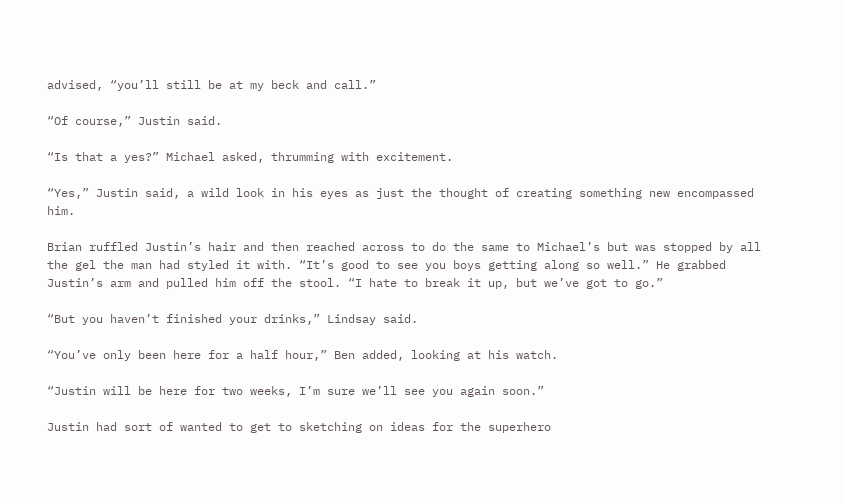advised, “you’ll still be at my beck and call.”

“Of course,” Justin said.

“Is that a yes?” Michael asked, thrumming with excitement.

“Yes,” Justin said, a wild look in his eyes as just the thought of creating something new encompassed him.

Brian ruffled Justin’s hair and then reached across to do the same to Michael’s but was stopped by all the gel the man had styled it with. “It’s good to see you boys getting along so well.” He grabbed Justin’s arm and pulled him off the stool. “I hate to break it up, but we’ve got to go.”

“But you haven’t finished your drinks,” Lindsay said.

“You’ve only been here for a half hour,” Ben added, looking at his watch.

“Justin will be here for two weeks, I’m sure we’ll see you again soon.”

Justin had sort of wanted to get to sketching on ideas for the superhero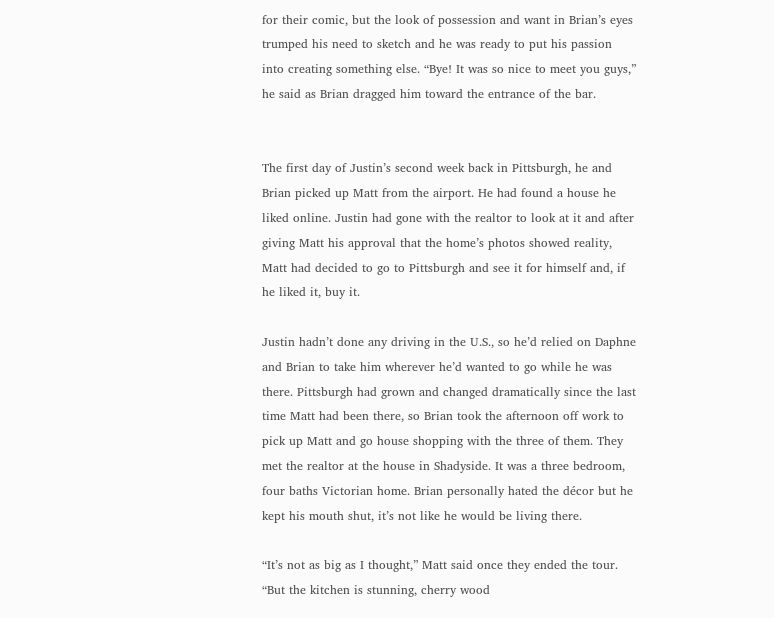for their comic, but the look of possession and want in Brian’s eyes trumped his need to sketch and he was ready to put his passion into creating something else. “Bye! It was so nice to meet you guys,” he said as Brian dragged him toward the entrance of the bar.


The first day of Justin’s second week back in Pittsburgh, he and Brian picked up Matt from the airport. He had found a house he liked online. Justin had gone with the realtor to look at it and after giving Matt his approval that the home’s photos showed reality, Matt had decided to go to Pittsburgh and see it for himself and, if he liked it, buy it.

Justin hadn’t done any driving in the U.S., so he’d relied on Daphne and Brian to take him wherever he’d wanted to go while he was there. Pittsburgh had grown and changed dramatically since the last time Matt had been there, so Brian took the afternoon off work to pick up Matt and go house shopping with the three of them. They met the realtor at the house in Shadyside. It was a three bedroom, four baths Victorian home. Brian personally hated the décor but he kept his mouth shut, it’s not like he would be living there.

“It’s not as big as I thought,” Matt said once they ended the tour. “But the kitchen is stunning, cherry wood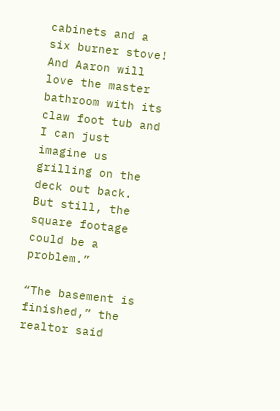cabinets and a six burner stove! And Aaron will love the master bathroom with its claw foot tub and I can just imagine us grilling on the deck out back. But still, the square footage could be a problem.”

“The basement is finished,” the realtor said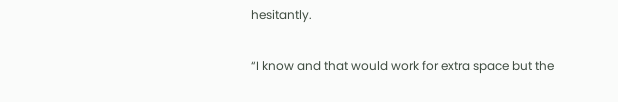hesitantly.

“I know and that would work for extra space but the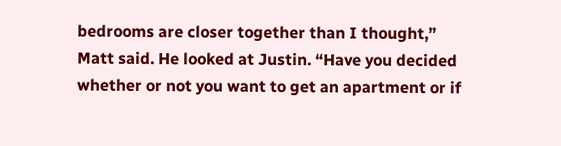bedrooms are closer together than I thought,” Matt said. He looked at Justin. “Have you decided whether or not you want to get an apartment or if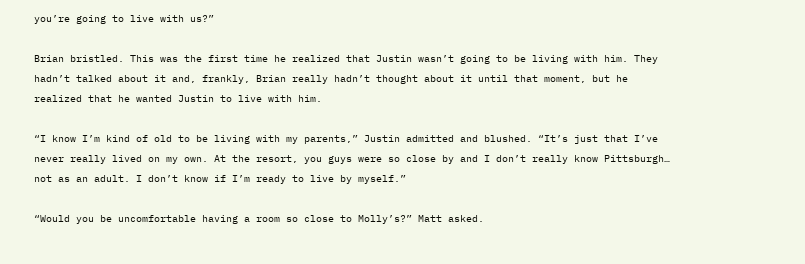you’re going to live with us?”

Brian bristled. This was the first time he realized that Justin wasn’t going to be living with him. They hadn’t talked about it and, frankly, Brian really hadn’t thought about it until that moment, but he realized that he wanted Justin to live with him.

“I know I’m kind of old to be living with my parents,” Justin admitted and blushed. “It’s just that I’ve never really lived on my own. At the resort, you guys were so close by and I don’t really know Pittsburgh… not as an adult. I don’t know if I’m ready to live by myself.”

“Would you be uncomfortable having a room so close to Molly’s?” Matt asked.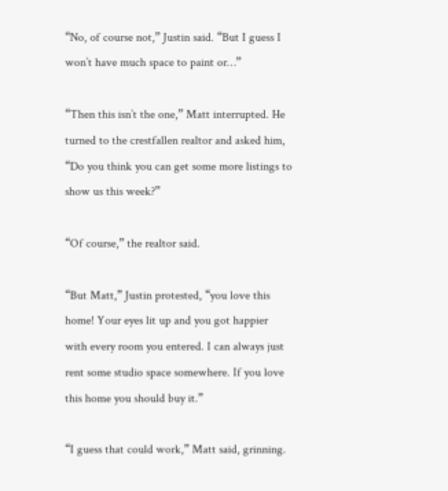“No, of course not,” Justin said. “But I guess I won’t have much space to paint or…”

“Then this isn’t the one,” Matt interrupted. He turned to the crestfallen realtor and asked him, “Do you think you can get some more listings to show us this week?”

“Of course,” the realtor said.

“But Matt,” Justin protested, “you love this home! Your eyes lit up and you got happier with every room you entered. I can always just rent some studio space somewhere. If you love this home you should buy it.”

“I guess that could work,” Matt said, grinning.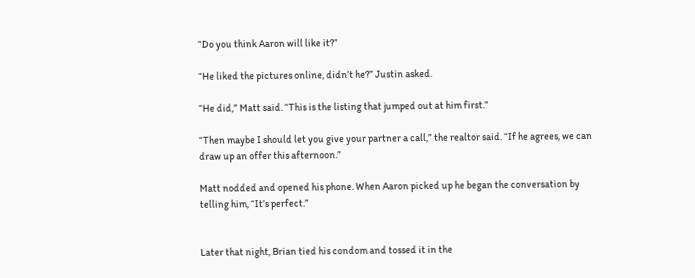“Do you think Aaron will like it?”

“He liked the pictures online, didn’t he?” Justin asked.

“He did,” Matt said. “This is the listing that jumped out at him first.”

“Then maybe I should let you give your partner a call,” the realtor said. “If he agrees, we can draw up an offer this afternoon.”

Matt nodded and opened his phone. When Aaron picked up he began the conversation by telling him, “It’s perfect.”


Later that night, Brian tied his condom and tossed it in the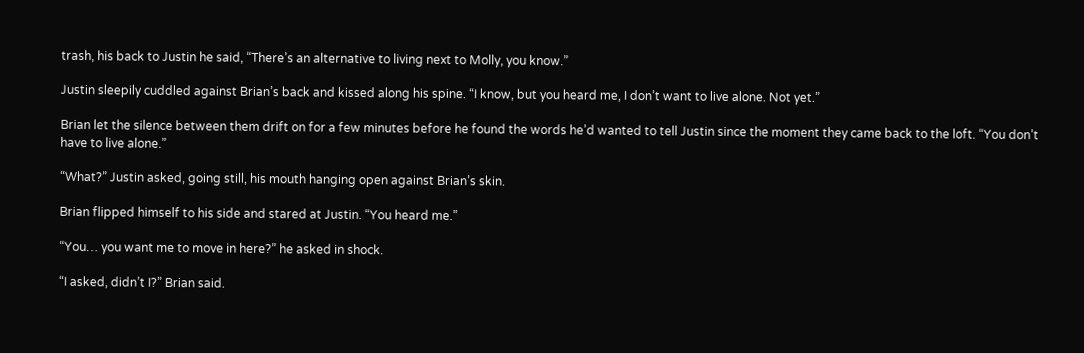trash, his back to Justin he said, “There’s an alternative to living next to Molly, you know.”

Justin sleepily cuddled against Brian’s back and kissed along his spine. “I know, but you heard me, I don’t want to live alone. Not yet.”

Brian let the silence between them drift on for a few minutes before he found the words he’d wanted to tell Justin since the moment they came back to the loft. “You don’t have to live alone.”

“What?” Justin asked, going still, his mouth hanging open against Brian’s skin.

Brian flipped himself to his side and stared at Justin. “You heard me.”

“You… you want me to move in here?” he asked in shock.

“I asked, didn’t I?” Brian said.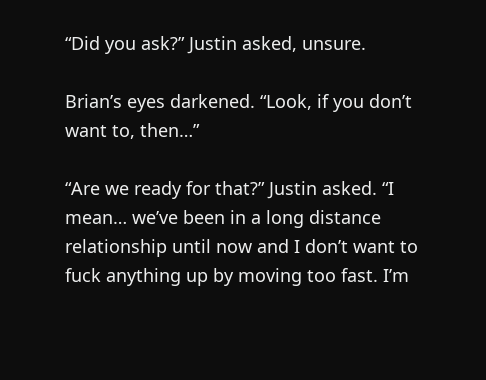“Did you ask?” Justin asked, unsure.

Brian’s eyes darkened. “Look, if you don’t want to, then…”

“Are we ready for that?” Justin asked. “I mean… we’ve been in a long distance relationship until now and I don’t want to fuck anything up by moving too fast. I’m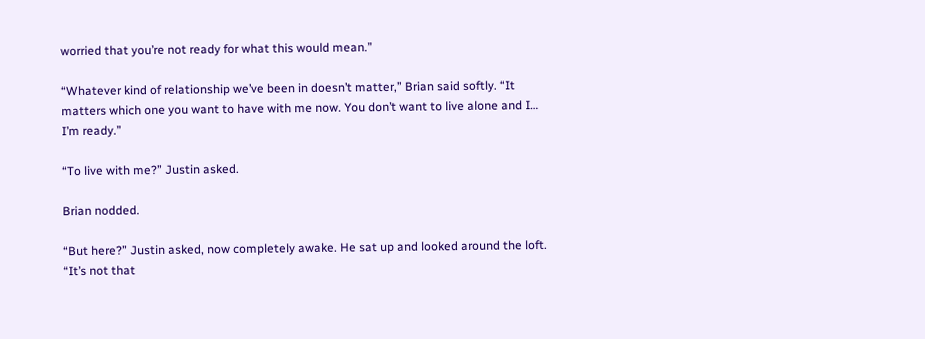worried that you’re not ready for what this would mean.”

“Whatever kind of relationship we’ve been in doesn’t matter,” Brian said softly. “It matters which one you want to have with me now. You don’t want to live alone and I… I’m ready.”

“To live with me?” Justin asked.

Brian nodded.

“But here?” Justin asked, now completely awake. He sat up and looked around the loft. “It’s not that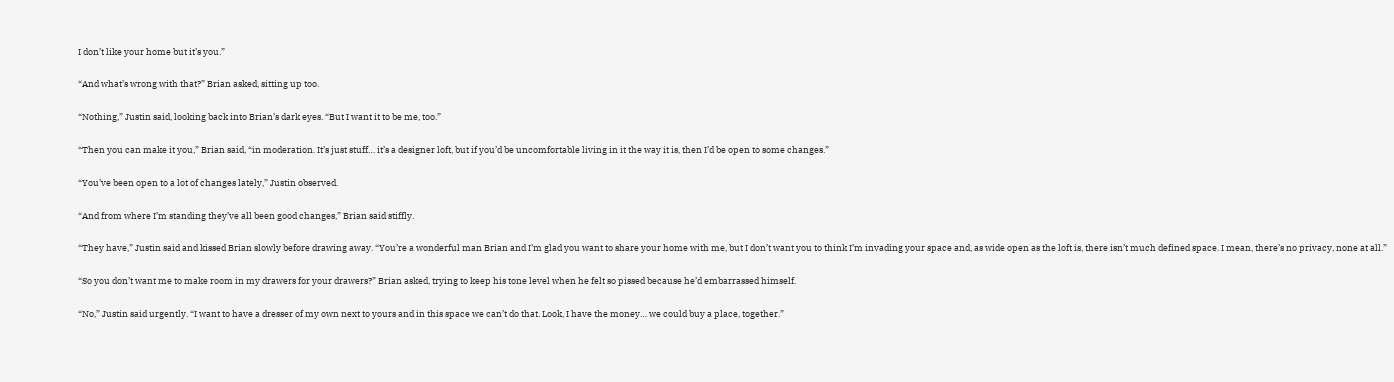I don’t like your home but it’s you.”

“And what’s wrong with that?” Brian asked, sitting up too.

“Nothing,” Justin said, looking back into Brian’s dark eyes. “But I want it to be me, too.”

“Then you can make it you,” Brian said, “in moderation. It’s just stuff… it’s a designer loft, but if you’d be uncomfortable living in it the way it is, then I’d be open to some changes.”

“You’ve been open to a lot of changes lately,” Justin observed.

“And from where I’m standing they’ve all been good changes,” Brian said stiffly.

“They have,” Justin said and kissed Brian slowly before drawing away. “You’re a wonderful man Brian and I’m glad you want to share your home with me, but I don’t want you to think I’m invading your space and, as wide open as the loft is, there isn’t much defined space. I mean, there’s no privacy, none at all.”

“So you don’t want me to make room in my drawers for your drawers?” Brian asked, trying to keep his tone level when he felt so pissed because he’d embarrassed himself.

“No,” Justin said urgently. “I want to have a dresser of my own next to yours and in this space we can’t do that. Look, I have the money… we could buy a place, together.”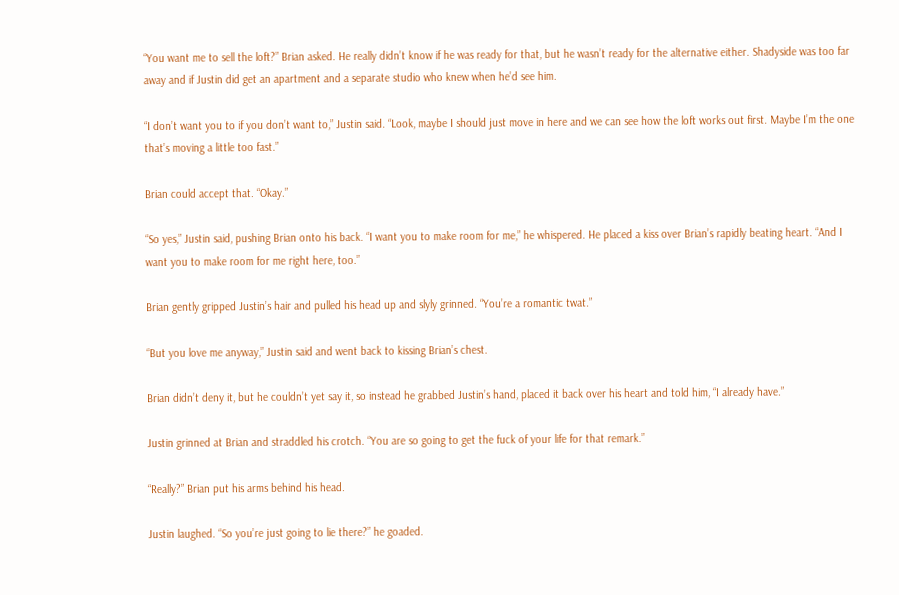“You want me to sell the loft?” Brian asked. He really didn’t know if he was ready for that, but he wasn’t ready for the alternative either. Shadyside was too far away and if Justin did get an apartment and a separate studio who knew when he’d see him.

“I don’t want you to if you don’t want to,” Justin said. “Look, maybe I should just move in here and we can see how the loft works out first. Maybe I’m the one that’s moving a little too fast.”

Brian could accept that. “Okay.”

“So yes,” Justin said, pushing Brian onto his back. “I want you to make room for me,” he whispered. He placed a kiss over Brian’s rapidly beating heart. “And I want you to make room for me right here, too.”

Brian gently gripped Justin’s hair and pulled his head up and slyly grinned. “You’re a romantic twat.”

“But you love me anyway,” Justin said and went back to kissing Brian’s chest.

Brian didn’t deny it, but he couldn’t yet say it, so instead he grabbed Justin’s hand, placed it back over his heart and told him, “I already have.”

Justin grinned at Brian and straddled his crotch. “You are so going to get the fuck of your life for that remark.”

“Really?” Brian put his arms behind his head.

Justin laughed. “So you’re just going to lie there?” he goaded.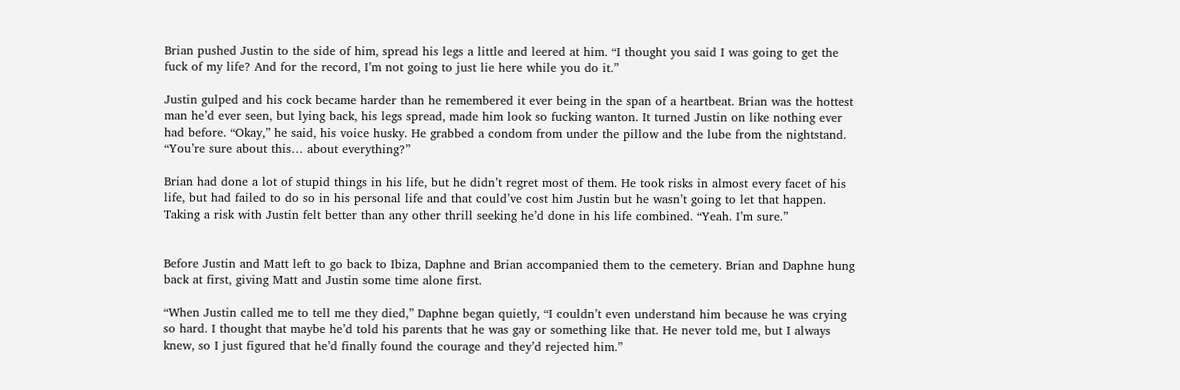Brian pushed Justin to the side of him, spread his legs a little and leered at him. “I thought you said I was going to get the fuck of my life? And for the record, I’m not going to just lie here while you do it.”

Justin gulped and his cock became harder than he remembered it ever being in the span of a heartbeat. Brian was the hottest man he’d ever seen, but lying back, his legs spread, made him look so fucking wanton. It turned Justin on like nothing ever had before. “Okay,” he said, his voice husky. He grabbed a condom from under the pillow and the lube from the nightstand. “You’re sure about this… about everything?”

Brian had done a lot of stupid things in his life, but he didn’t regret most of them. He took risks in almost every facet of his life, but had failed to do so in his personal life and that could’ve cost him Justin but he wasn’t going to let that happen. Taking a risk with Justin felt better than any other thrill seeking he’d done in his life combined. “Yeah. I’m sure.”


Before Justin and Matt left to go back to Ibiza, Daphne and Brian accompanied them to the cemetery. Brian and Daphne hung back at first, giving Matt and Justin some time alone first.

“When Justin called me to tell me they died,” Daphne began quietly, “I couldn’t even understand him because he was crying so hard. I thought that maybe he’d told his parents that he was gay or something like that. He never told me, but I always knew, so I just figured that he’d finally found the courage and they’d rejected him.”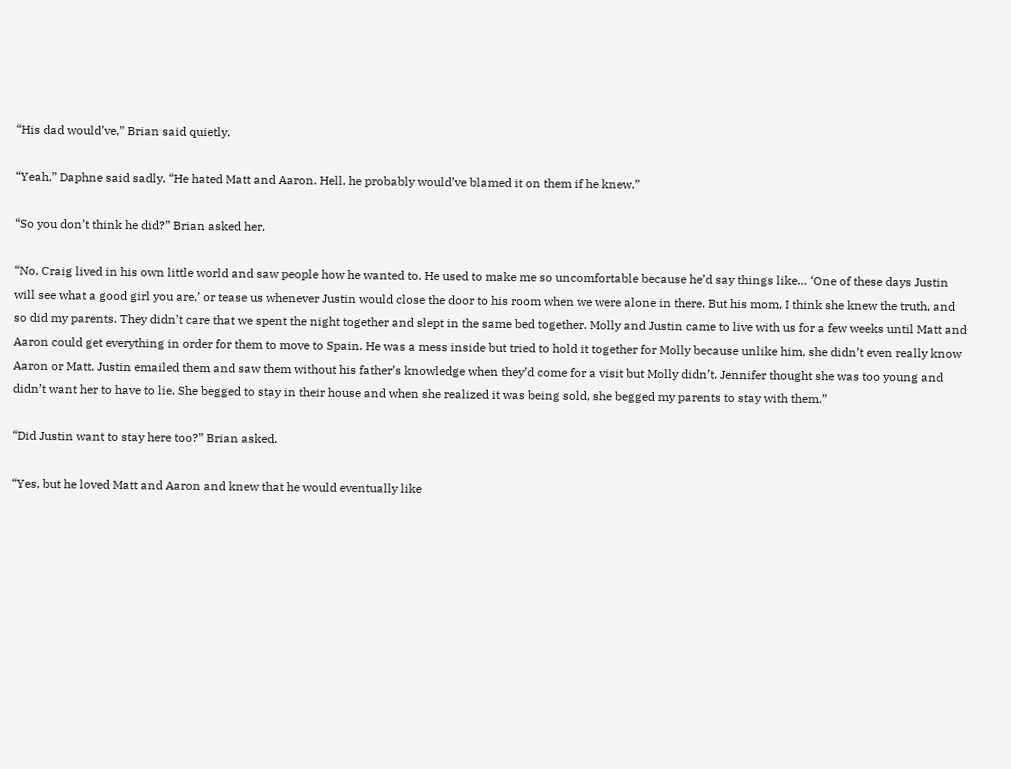“His dad would’ve,” Brian said quietly.

“Yeah,” Daphne said sadly. “He hated Matt and Aaron. Hell, he probably would’ve blamed it on them if he knew.”

“So you don’t think he did?” Brian asked her.

“No, Craig lived in his own little world and saw people how he wanted to. He used to make me so uncomfortable because he’d say things like… ‘One of these days Justin will see what a good girl you are,’ or tease us whenever Justin would close the door to his room when we were alone in there. But his mom, I think she knew the truth, and so did my parents. They didn’t care that we spent the night together and slept in the same bed together. Molly and Justin came to live with us for a few weeks until Matt and Aaron could get everything in order for them to move to Spain. He was a mess inside but tried to hold it together for Molly because unlike him, she didn’t even really know Aaron or Matt. Justin emailed them and saw them without his father’s knowledge when they’d come for a visit but Molly didn’t. Jennifer thought she was too young and didn’t want her to have to lie. She begged to stay in their house and when she realized it was being sold, she begged my parents to stay with them.”

“Did Justin want to stay here too?” Brian asked.

“Yes, but he loved Matt and Aaron and knew that he would eventually like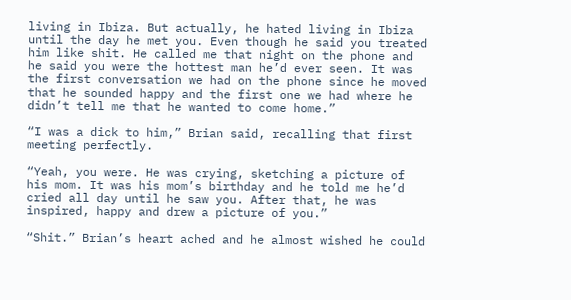living in Ibiza. But actually, he hated living in Ibiza until the day he met you. Even though he said you treated him like shit. He called me that night on the phone and he said you were the hottest man he’d ever seen. It was the first conversation we had on the phone since he moved that he sounded happy and the first one we had where he didn’t tell me that he wanted to come home.”

“I was a dick to him,” Brian said, recalling that first meeting perfectly.

“Yeah, you were. He was crying, sketching a picture of his mom. It was his mom’s birthday and he told me he’d cried all day until he saw you. After that, he was inspired, happy and drew a picture of you.”

“Shit.” Brian’s heart ached and he almost wished he could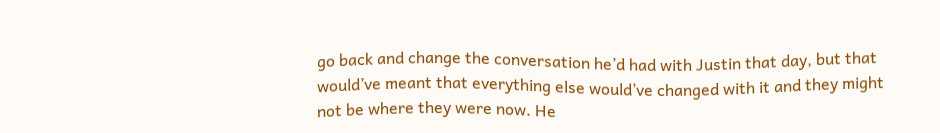go back and change the conversation he’d had with Justin that day, but that would’ve meant that everything else would’ve changed with it and they might not be where they were now. He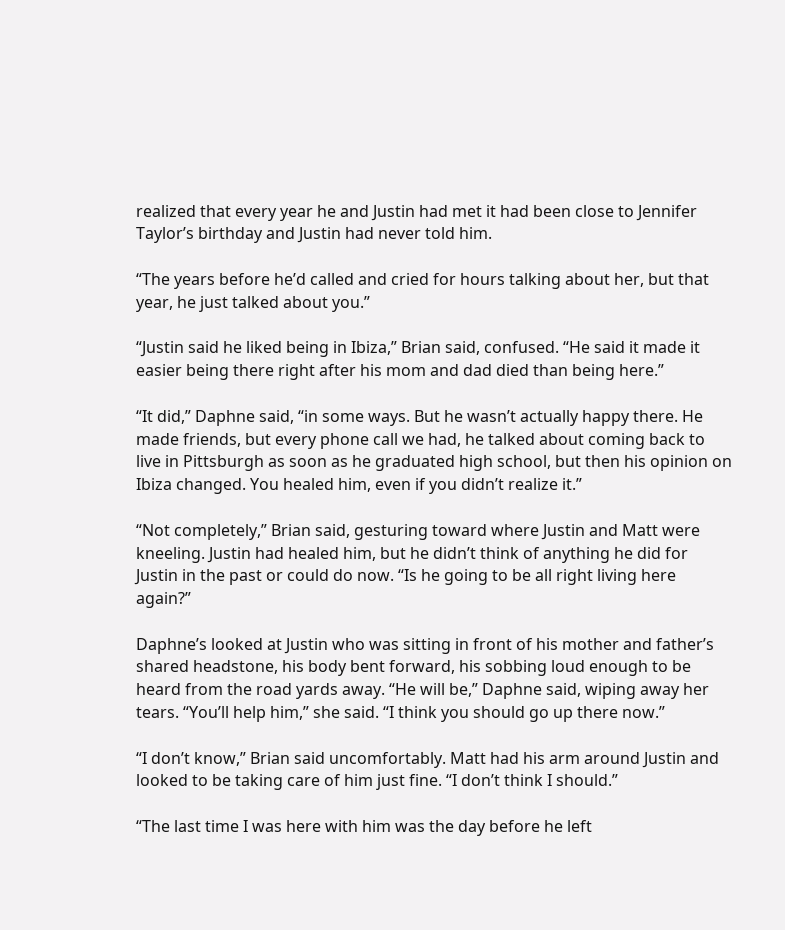realized that every year he and Justin had met it had been close to Jennifer Taylor’s birthday and Justin had never told him.

“The years before he’d called and cried for hours talking about her, but that year, he just talked about you.”

“Justin said he liked being in Ibiza,” Brian said, confused. “He said it made it easier being there right after his mom and dad died than being here.”

“It did,” Daphne said, “in some ways. But he wasn’t actually happy there. He made friends, but every phone call we had, he talked about coming back to live in Pittsburgh as soon as he graduated high school, but then his opinion on Ibiza changed. You healed him, even if you didn’t realize it.”

“Not completely,” Brian said, gesturing toward where Justin and Matt were kneeling. Justin had healed him, but he didn’t think of anything he did for Justin in the past or could do now. “Is he going to be all right living here again?”

Daphne’s looked at Justin who was sitting in front of his mother and father’s shared headstone, his body bent forward, his sobbing loud enough to be heard from the road yards away. “He will be,” Daphne said, wiping away her tears. “You’ll help him,” she said. “I think you should go up there now.”

“I don’t know,” Brian said uncomfortably. Matt had his arm around Justin and looked to be taking care of him just fine. “I don’t think I should.”

“The last time I was here with him was the day before he left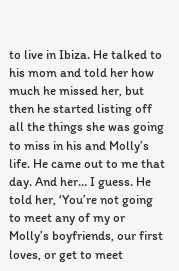to live in Ibiza. He talked to his mom and told her how much he missed her, but then he started listing off all the things she was going to miss in his and Molly’s life. He came out to me that day. And her… I guess. He told her, ‘You’re not going to meet any of my or Molly’s boyfriends, our first loves, or get to meet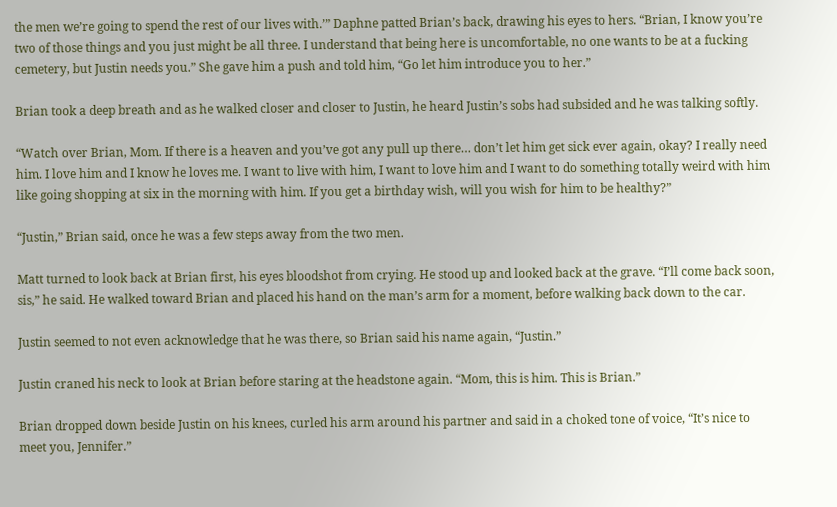the men we’re going to spend the rest of our lives with.’” Daphne patted Brian’s back, drawing his eyes to hers. “Brian, I know you’re two of those things and you just might be all three. I understand that being here is uncomfortable, no one wants to be at a fucking cemetery, but Justin needs you.” She gave him a push and told him, “Go let him introduce you to her.”

Brian took a deep breath and as he walked closer and closer to Justin, he heard Justin’s sobs had subsided and he was talking softly.

“Watch over Brian, Mom. If there is a heaven and you’ve got any pull up there… don’t let him get sick ever again, okay? I really need him. I love him and I know he loves me. I want to live with him, I want to love him and I want to do something totally weird with him like going shopping at six in the morning with him. If you get a birthday wish, will you wish for him to be healthy?”

“Justin,” Brian said, once he was a few steps away from the two men.

Matt turned to look back at Brian first, his eyes bloodshot from crying. He stood up and looked back at the grave. “I’ll come back soon, sis,” he said. He walked toward Brian and placed his hand on the man’s arm for a moment, before walking back down to the car.

Justin seemed to not even acknowledge that he was there, so Brian said his name again, “Justin.”

Justin craned his neck to look at Brian before staring at the headstone again. “Mom, this is him. This is Brian.”

Brian dropped down beside Justin on his knees, curled his arm around his partner and said in a choked tone of voice, “It’s nice to meet you, Jennifer.”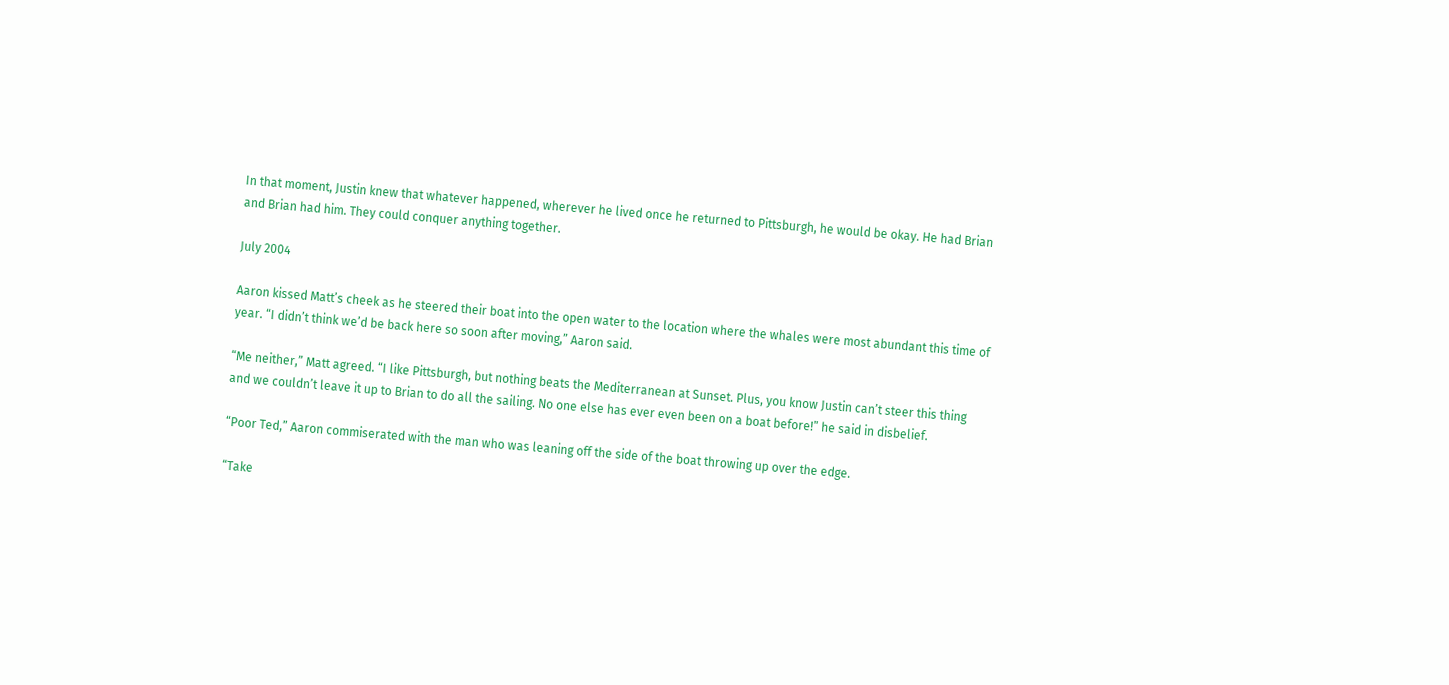In that moment, Justin knew that whatever happened, wherever he lived once he returned to Pittsburgh, he would be okay. He had Brian and Brian had him. They could conquer anything together.

July 2004

Aaron kissed Matt’s cheek as he steered their boat into the open water to the location where the whales were most abundant this time of year. “I didn’t think we’d be back here so soon after moving,” Aaron said.

“Me neither,” Matt agreed. “I like Pittsburgh, but nothing beats the Mediterranean at Sunset. Plus, you know Justin can’t steer this thing and we couldn’t leave it up to Brian to do all the sailing. No one else has ever even been on a boat before!” he said in disbelief.

“Poor Ted,” Aaron commiserated with the man who was leaning off the side of the boat throwing up over the edge.

“Take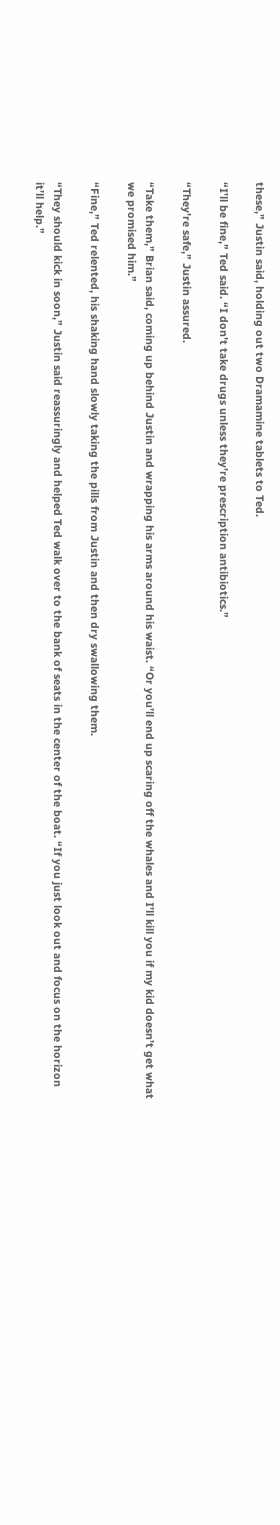these,” Justin said, holding out two Dramamine tablets to Ted.

“I’ll be fine,” Ted said. “I don’t take drugs unless they’re prescription antibiotics.”

“They’re safe,” Justin assured.

“Take them,” Brian said, coming up behind Justin and wrapping his arms around his waist. “Or you’ll end up scaring off the whales and I’ll kill you if my kid doesn’t get what we promised him.”

“Fine,” Ted relented, his shaking hand slowly taking the pills from Justin and then dry swallowing them.

“They should kick in soon,” Justin said reassuringly and helped Ted walk over to the bank of seats in the center of the boat. “If you just look out and focus on the horizon it’ll help.”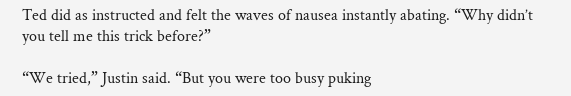Ted did as instructed and felt the waves of nausea instantly abating. “Why didn’t you tell me this trick before?”

“We tried,” Justin said. “But you were too busy puking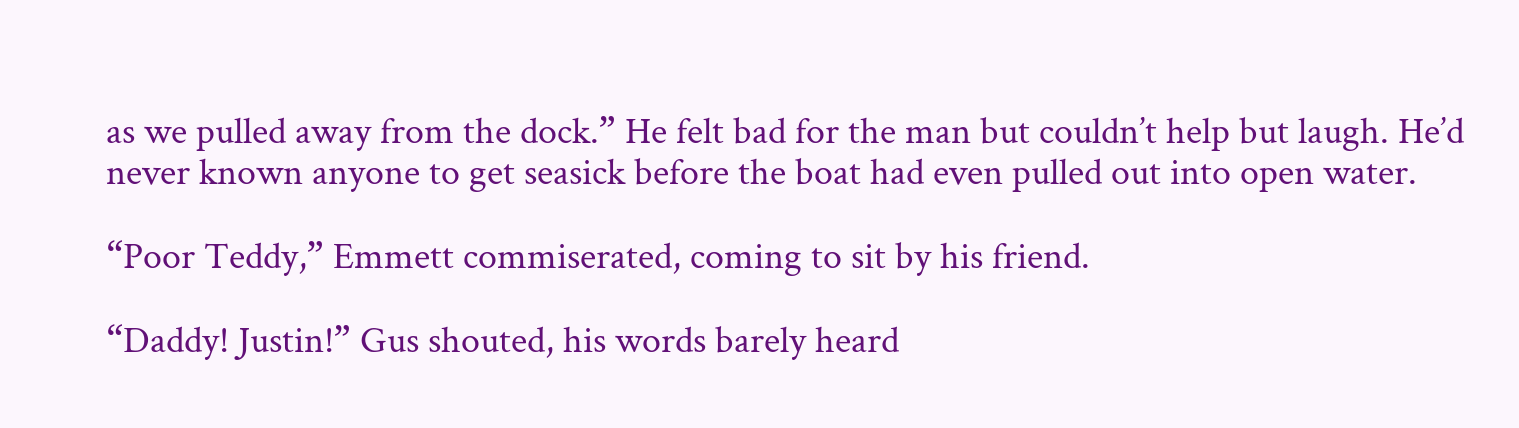as we pulled away from the dock.” He felt bad for the man but couldn’t help but laugh. He’d never known anyone to get seasick before the boat had even pulled out into open water.

“Poor Teddy,” Emmett commiserated, coming to sit by his friend.

“Daddy! Justin!” Gus shouted, his words barely heard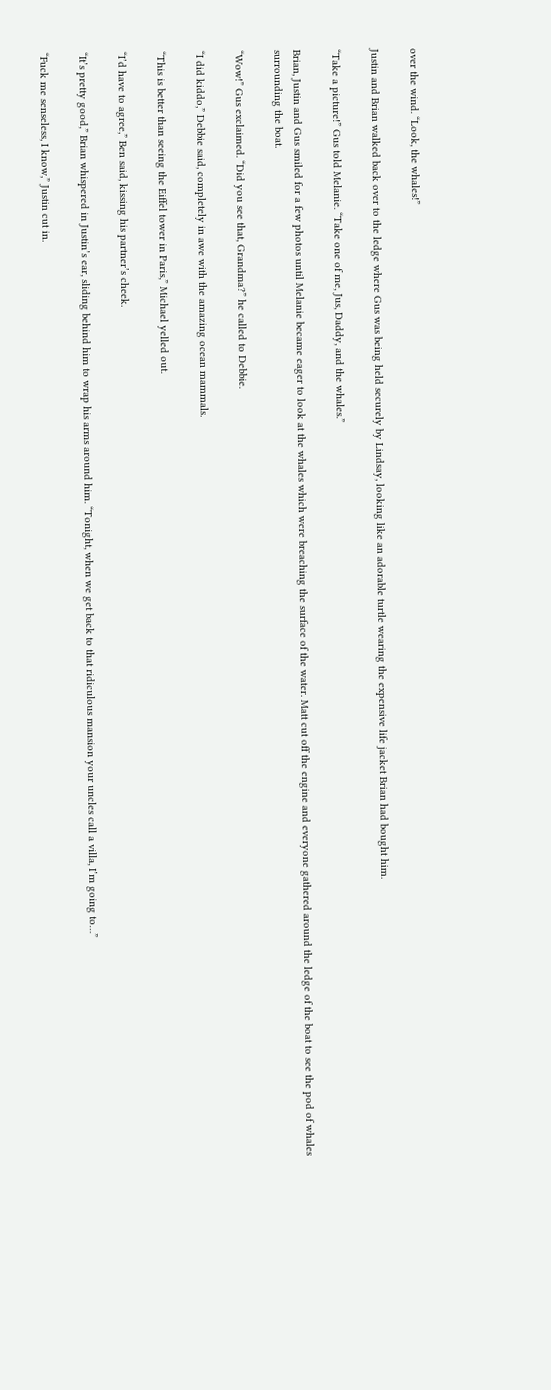over the wind. “Look, the whales!”

Justin and Brian walked back over to the ledge where Gus was being held securely by Lindsay, looking like an adorable turtle wearing the expensive life jacket Brian had bought him.

“Take a picture!” Gus told Melanie. “Take one of me, Jus, Daddy, and the whales.”

Brian, Justin and Gus smiled for a few photos until Melanie became eager to look at the whales which were breaching the surface of the water. Matt cut off the engine and everyone gathered around the ledge of the boat to see the pod of whales surrounding the boat.

“Wow!” Gus exclaimed. “Did you see that, Grandma?” he called to Debbie.

“I did kiddo,” Debbie said, completely in awe with the amazing ocean mammals.

“This is better than seeing the Eiffel tower in Paris,” Michael yelled out.

“I’d have to agree,” Ben said, kissing his partner’s cheek.

“It’s pretty good,” Brian whispered in Justin’s ear, sliding behind him to wrap his arms around him. “Tonight, when we get back to that ridiculous mansion your uncles call a villa, I’m going to…”

“Fuck me senseless, I know,” Justin cut in.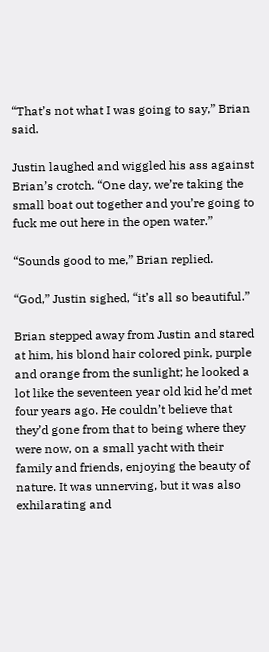“That’s not what I was going to say,” Brian said.

Justin laughed and wiggled his ass against Brian’s crotch. “One day, we’re taking the small boat out together and you’re going to fuck me out here in the open water.”

“Sounds good to me,” Brian replied.

“God,” Justin sighed, “it’s all so beautiful.”

Brian stepped away from Justin and stared at him, his blond hair colored pink, purple and orange from the sunlight; he looked a lot like the seventeen year old kid he’d met four years ago. He couldn’t believe that they’d gone from that to being where they were now, on a small yacht with their family and friends, enjoying the beauty of nature. It was unnerving, but it was also exhilarating and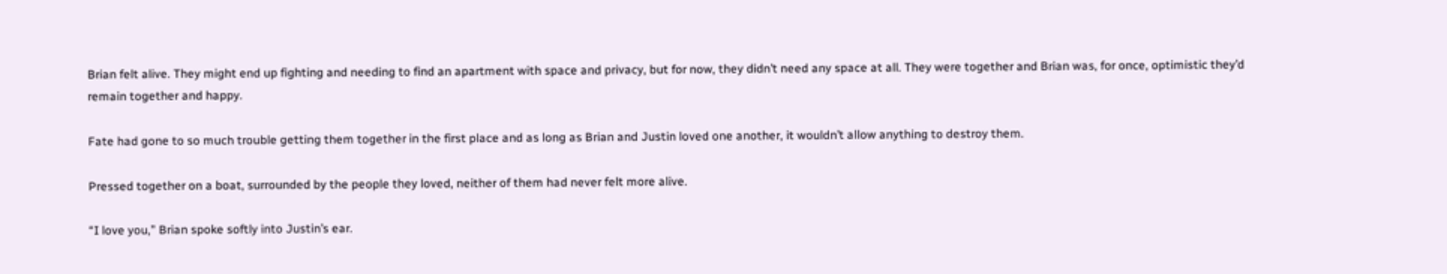Brian felt alive. They might end up fighting and needing to find an apartment with space and privacy, but for now, they didn’t need any space at all. They were together and Brian was, for once, optimistic they’d remain together and happy.

Fate had gone to so much trouble getting them together in the first place and as long as Brian and Justin loved one another, it wouldn’t allow anything to destroy them.

Pressed together on a boat, surrounded by the people they loved, neither of them had never felt more alive.

“I love you,” Brian spoke softly into Justin’s ear.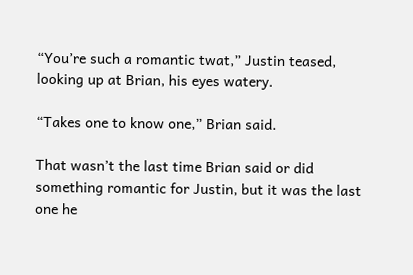“You’re such a romantic twat,” Justin teased, looking up at Brian, his eyes watery.

“Takes one to know one,” Brian said.

That wasn’t the last time Brian said or did something romantic for Justin, but it was the last one he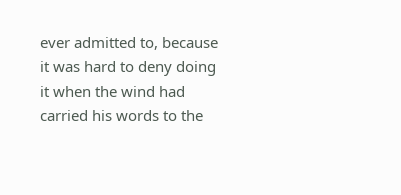ever admitted to, because it was hard to deny doing it when the wind had carried his words to the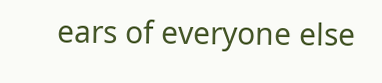ears of everyone else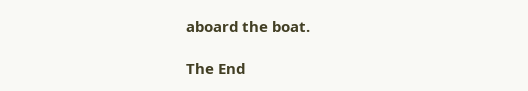aboard the boat.

The End